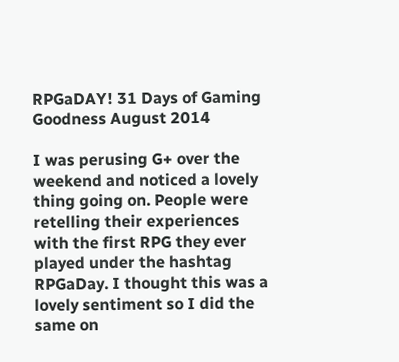RPGaDAY! 31 Days of Gaming Goodness August 2014

I was perusing G+ over the weekend and noticed a lovely thing going on. People were retelling their experiences with the first RPG they ever played under the hashtag RPGaDay. I thought this was a lovely sentiment so I did the same on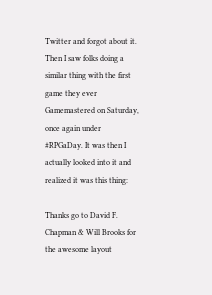Twitter and forgot about it. Then I saw folks doing a similar thing with the first game they ever Gamemastered on Saturday, once again under #RPGaDay. It was then I actually looked into it and realized it was this thing:

Thanks go to David F. Chapman & Will Brooks for the awesome layout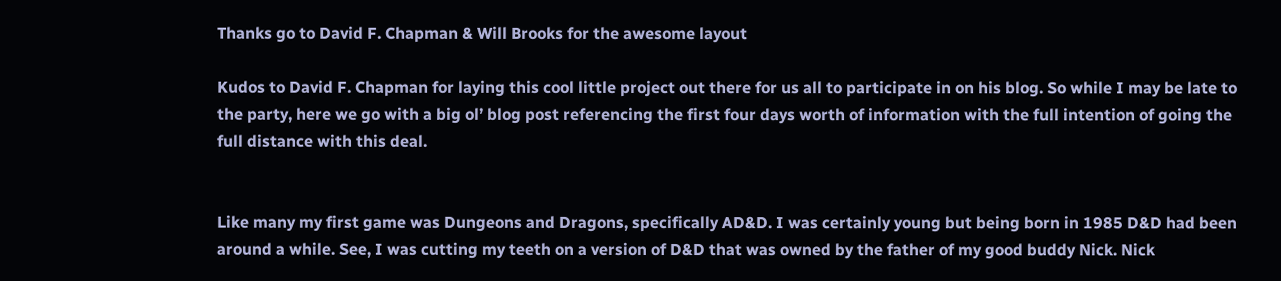Thanks go to David F. Chapman & Will Brooks for the awesome layout

Kudos to David F. Chapman for laying this cool little project out there for us all to participate in on his blog. So while I may be late to the party, here we go with a big ol’ blog post referencing the first four days worth of information with the full intention of going the full distance with this deal.


Like many my first game was Dungeons and Dragons, specifically AD&D. I was certainly young but being born in 1985 D&D had been around a while. See, I was cutting my teeth on a version of D&D that was owned by the father of my good buddy Nick. Nick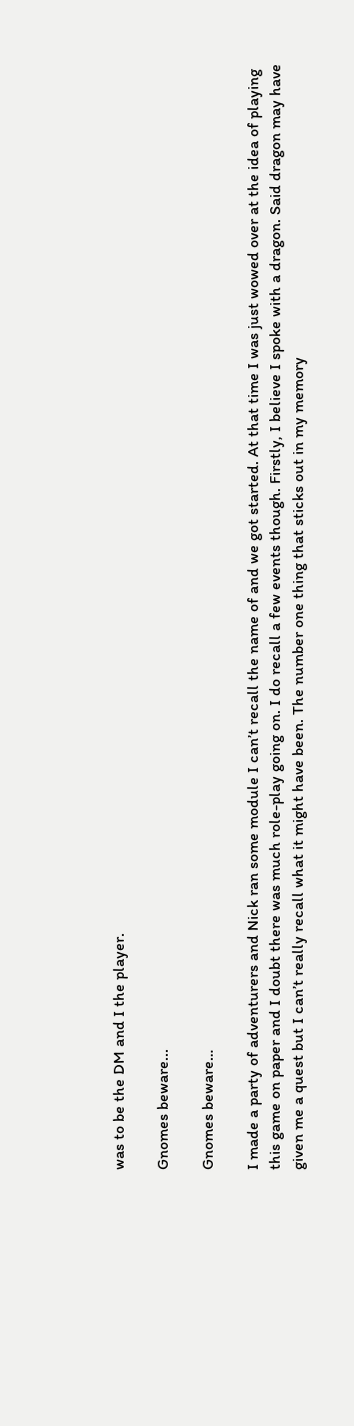was to be the DM and I the player.

Gnomes beware...

Gnomes beware…

I made a party of adventurers and Nick ran some module I can’t recall the name of and we got started. At that time I was just wowed over at the idea of playing this game on paper and I doubt there was much role-play going on. I do recall a few events though. Firstly, I believe I spoke with a dragon. Said dragon may have given me a quest but I can’t really recall what it might have been. The number one thing that sticks out in my memory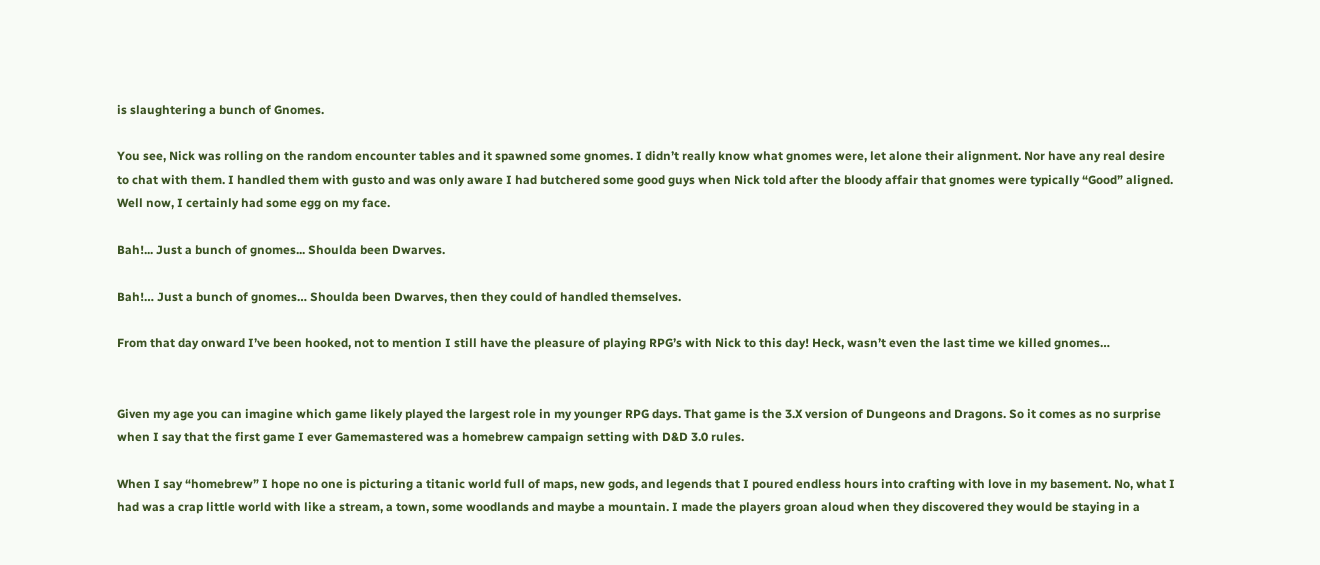is slaughtering a bunch of Gnomes.

You see, Nick was rolling on the random encounter tables and it spawned some gnomes. I didn’t really know what gnomes were, let alone their alignment. Nor have any real desire to chat with them. I handled them with gusto and was only aware I had butchered some good guys when Nick told after the bloody affair that gnomes were typically “Good” aligned. Well now, I certainly had some egg on my face.

Bah!... Just a bunch of gnomes... Shoulda been Dwarves.

Bah!… Just a bunch of gnomes… Shoulda been Dwarves, then they could of handled themselves.

From that day onward I’ve been hooked, not to mention I still have the pleasure of playing RPG’s with Nick to this day! Heck, wasn’t even the last time we killed gnomes…


Given my age you can imagine which game likely played the largest role in my younger RPG days. That game is the 3.X version of Dungeons and Dragons. So it comes as no surprise when I say that the first game I ever Gamemastered was a homebrew campaign setting with D&D 3.0 rules.

When I say “homebrew” I hope no one is picturing a titanic world full of maps, new gods, and legends that I poured endless hours into crafting with love in my basement. No, what I had was a crap little world with like a stream, a town, some woodlands and maybe a mountain. I made the players groan aloud when they discovered they would be staying in a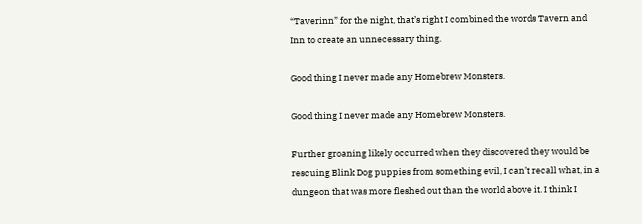“Taverinn” for the night, that’s right I combined the words Tavern and Inn to create an unnecessary thing.

Good thing I never made any Homebrew Monsters.

Good thing I never made any Homebrew Monsters.

Further groaning likely occurred when they discovered they would be rescuing Blink Dog puppies from something evil, I can’t recall what, in a dungeon that was more fleshed out than the world above it. I think I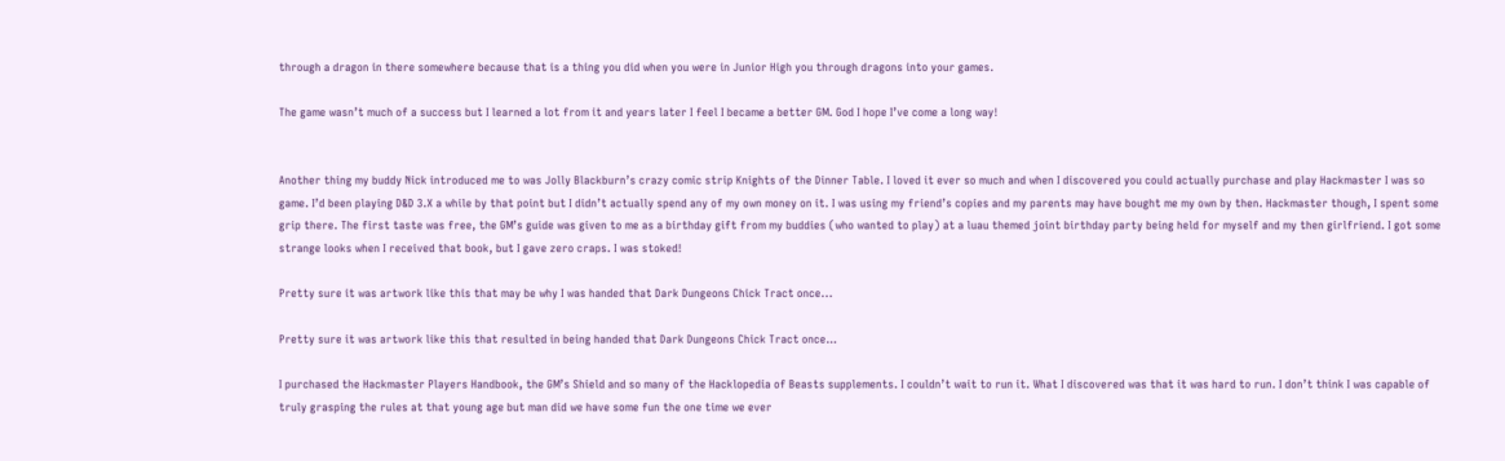through a dragon in there somewhere because that is a thing you did when you were in Junior High you through dragons into your games.

The game wasn’t much of a success but I learned a lot from it and years later I feel I became a better GM. God I hope I’ve come a long way!


Another thing my buddy Nick introduced me to was Jolly Blackburn’s crazy comic strip Knights of the Dinner Table. I loved it ever so much and when I discovered you could actually purchase and play Hackmaster I was so game. I’d been playing D&D 3.X a while by that point but I didn’t actually spend any of my own money on it. I was using my friend’s copies and my parents may have bought me my own by then. Hackmaster though, I spent some grip there. The first taste was free, the GM’s guide was given to me as a birthday gift from my buddies (who wanted to play) at a luau themed joint birthday party being held for myself and my then girlfriend. I got some strange looks when I received that book, but I gave zero craps. I was stoked!

Pretty sure it was artwork like this that may be why I was handed that Dark Dungeons Chick Tract once...

Pretty sure it was artwork like this that resulted in being handed that Dark Dungeons Chick Tract once…

I purchased the Hackmaster Players Handbook, the GM’s Shield and so many of the Hacklopedia of Beasts supplements. I couldn’t wait to run it. What I discovered was that it was hard to run. I don’t think I was capable of truly grasping the rules at that young age but man did we have some fun the one time we ever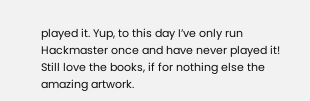played it. Yup, to this day I’ve only run Hackmaster once and have never played it! Still love the books, if for nothing else the amazing artwork.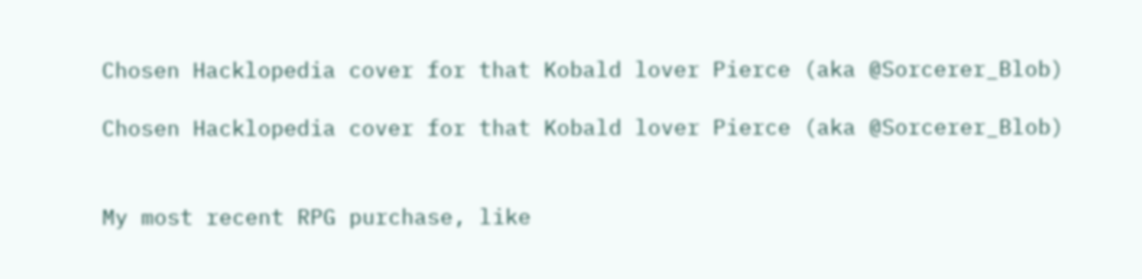Chosen Hacklopedia cover for that Kobald lover Pierce (aka @Sorcerer_Blob)

Chosen Hacklopedia cover for that Kobald lover Pierce (aka @Sorcerer_Blob)


My most recent RPG purchase, like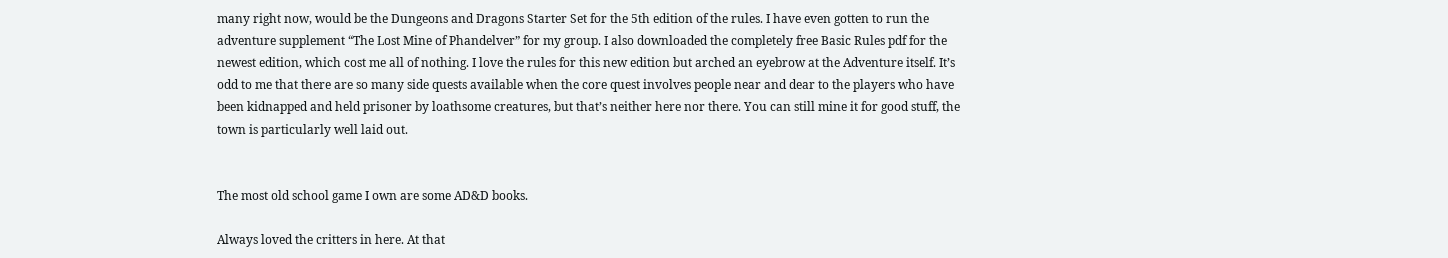many right now, would be the Dungeons and Dragons Starter Set for the 5th edition of the rules. I have even gotten to run the adventure supplement “The Lost Mine of Phandelver” for my group. I also downloaded the completely free Basic Rules pdf for the newest edition, which cost me all of nothing. I love the rules for this new edition but arched an eyebrow at the Adventure itself. It’s odd to me that there are so many side quests available when the core quest involves people near and dear to the players who have been kidnapped and held prisoner by loathsome creatures, but that’s neither here nor there. You can still mine it for good stuff, the town is particularly well laid out.


The most old school game I own are some AD&D books.

Always loved the critters in here. At that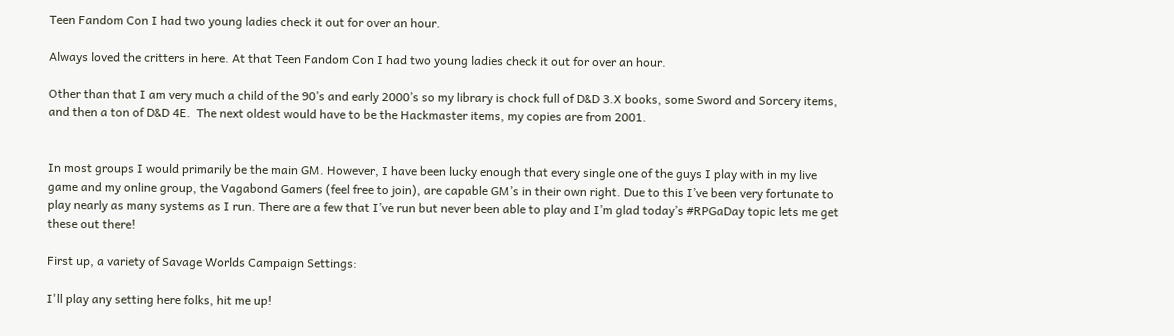Teen Fandom Con I had two young ladies check it out for over an hour.

Always loved the critters in here. At that Teen Fandom Con I had two young ladies check it out for over an hour.

Other than that I am very much a child of the 90’s and early 2000’s so my library is chock full of D&D 3.X books, some Sword and Sorcery items, and then a ton of D&D 4E.  The next oldest would have to be the Hackmaster items, my copies are from 2001.


In most groups I would primarily be the main GM. However, I have been lucky enough that every single one of the guys I play with in my live game and my online group, the Vagabond Gamers (feel free to join), are capable GM’s in their own right. Due to this I’ve been very fortunate to play nearly as many systems as I run. There are a few that I’ve run but never been able to play and I’m glad today’s #RPGaDay topic lets me get these out there!

First up, a variety of Savage Worlds Campaign Settings:

I'll play any setting here folks, hit me up!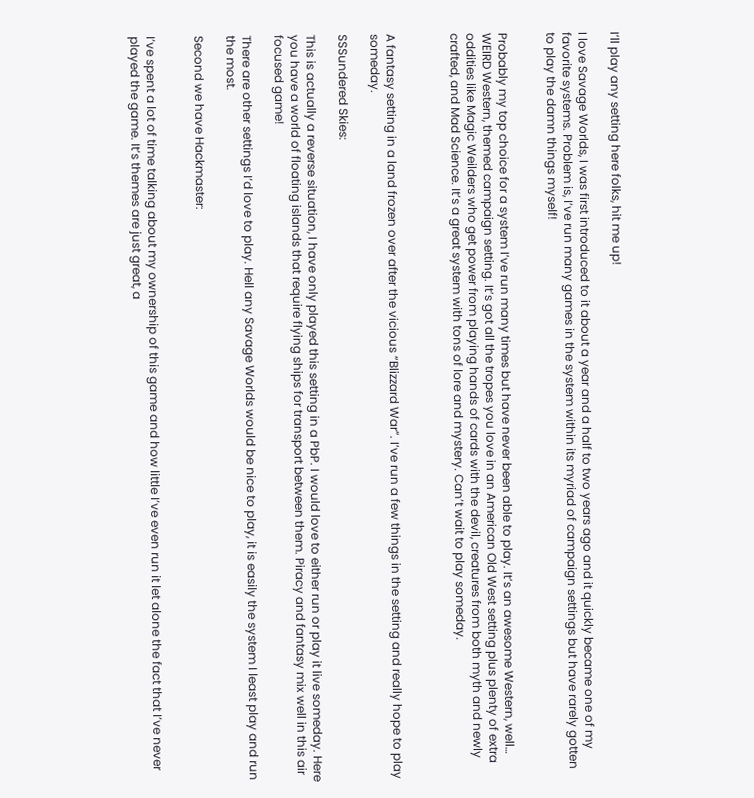I’ll play any setting here folks, hit me up!

I love Savage Worlds, I was first introduced to it about a year and a half to two years ago and it quickly became one of my favorite systems. Problem is, I’ve run many games in the system within its myriad of campaign settings but have rarely gotten to play the damn things myself!


Probably my top choice for a system I’ve run many times but have never been able to play. It’s an awesome Western, well… WEIRD Western, themed campaign setting. It’s got all the tropes you love in an American Old West setting plus plenty of extra oddities like Magic Weilders who get power from playing hands of cards with the devil, creatures from both myth and newly crafted, and Mad Science. It’s a great system with tons of lore and mystery. Can’t wait to play someday.



A fantasy setting in a land frozen over after the vicious “Blizzard War”. I’ve run a few things in the setting and really hope to play someday.

SSSundered Skies:

This is actually a reverse situation, I have only played this setting in a PbP. I would love to either run or play it live someday. Here you have a world of floating islands that require flying ships for transport between them. Piracy and fantasy mix well in this air focused game!

There are other settings I’d love to play. Hell any Savage Worlds would be nice to play, it is easily the system I least play and run the most.

Second we have Hackmaster:


I’ve spent a lot of time talking about my ownership of this game and how little I’ve even run it let alone the fact that I’ve never played the game. It’s themes are just great, a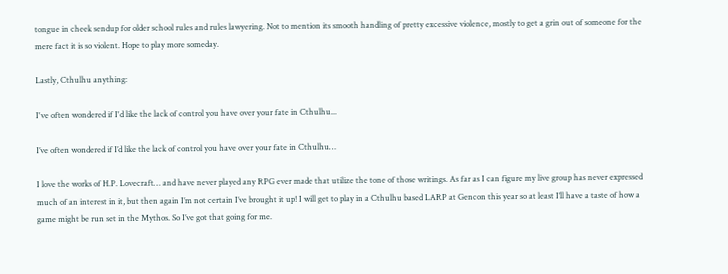tongue in cheek sendup for older school rules and rules lawyering. Not to mention its smooth handling of pretty excessive violence, mostly to get a grin out of someone for the mere fact it is so violent. Hope to play more someday.

Lastly, Cthulhu anything:

I've often wondered if I'd like the lack of control you have over your fate in Cthulhu...

I’ve often wondered if I’d like the lack of control you have over your fate in Cthulhu…

I love the works of H.P. Lovecraft… and have never played any RPG ever made that utilize the tone of those writings. As far as I can figure my live group has never expressed much of an interest in it, but then again I’m not certain I’ve brought it up! I will get to play in a Cthulhu based LARP at Gencon this year so at least I’ll have a taste of how a game might be run set in the Mythos. So I’ve got that going for me.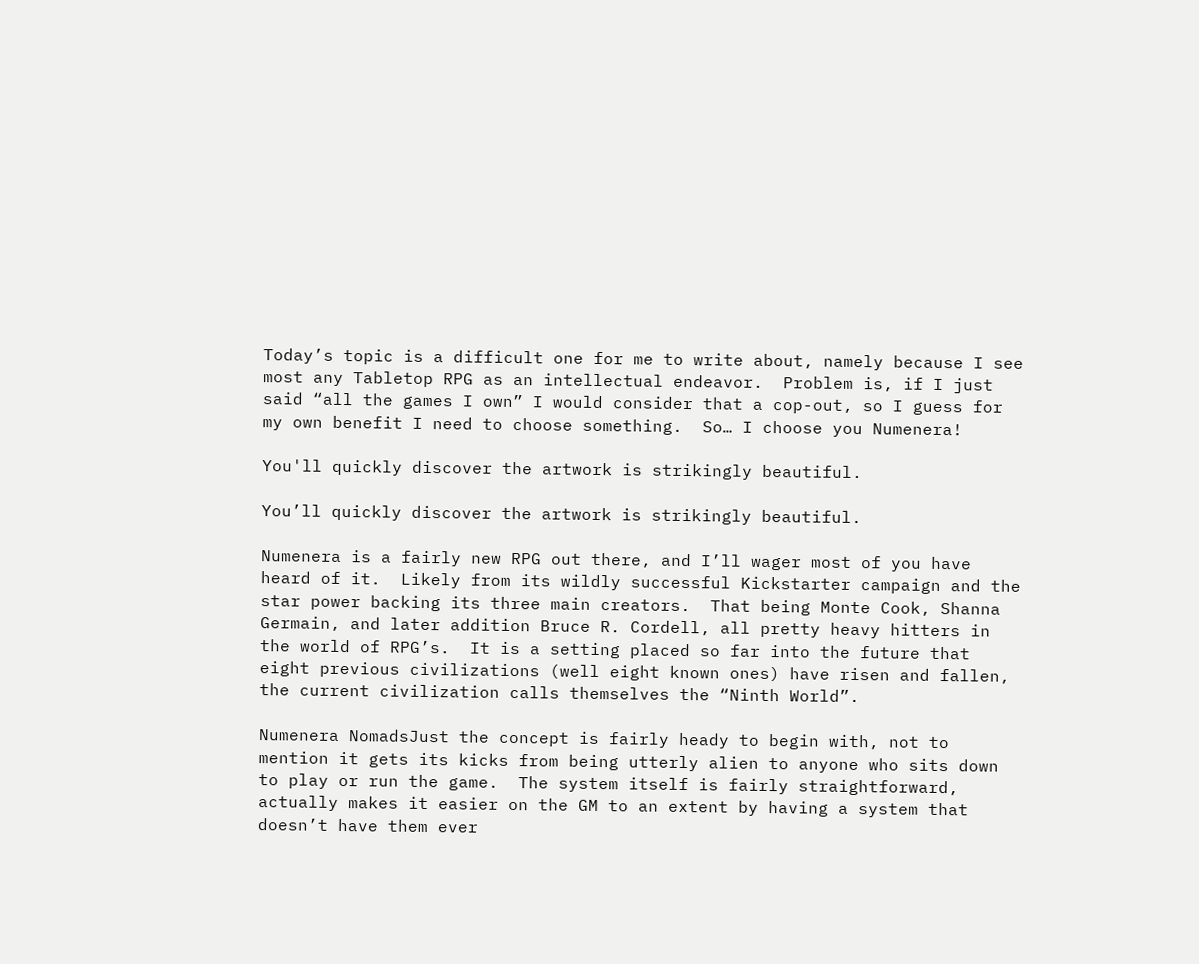Today’s topic is a difficult one for me to write about, namely because I see most any Tabletop RPG as an intellectual endeavor.  Problem is, if I just said “all the games I own” I would consider that a cop-out, so I guess for my own benefit I need to choose something.  So… I choose you Numenera!

You'll quickly discover the artwork is strikingly beautiful.

You’ll quickly discover the artwork is strikingly beautiful.

Numenera is a fairly new RPG out there, and I’ll wager most of you have heard of it.  Likely from its wildly successful Kickstarter campaign and the star power backing its three main creators.  That being Monte Cook, Shanna Germain, and later addition Bruce R. Cordell, all pretty heavy hitters in the world of RPG’s.  It is a setting placed so far into the future that eight previous civilizations (well eight known ones) have risen and fallen, the current civilization calls themselves the “Ninth World”.

Numenera NomadsJust the concept is fairly heady to begin with, not to mention it gets its kicks from being utterly alien to anyone who sits down to play or run the game.  The system itself is fairly straightforward, actually makes it easier on the GM to an extent by having a system that doesn’t have them ever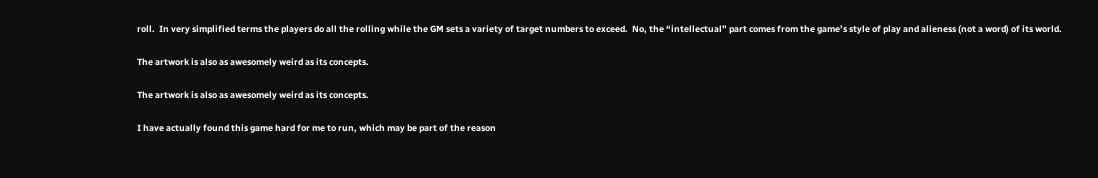roll.  In very simplified terms the players do all the rolling while the GM sets a variety of target numbers to exceed.  No, the “intellectual” part comes from the game’s style of play and alieness (not a word) of its world.

The artwork is also as awesomely weird as its concepts.

The artwork is also as awesomely weird as its concepts.

I have actually found this game hard for me to run, which may be part of the reason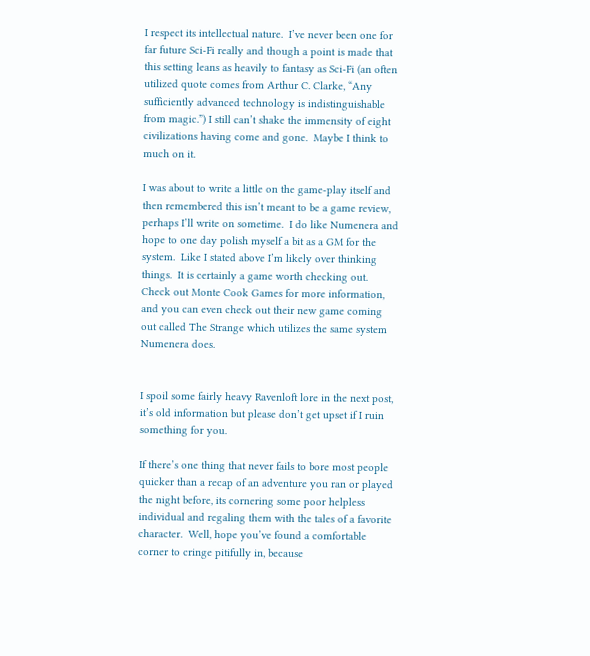I respect its intellectual nature.  I’ve never been one for far future Sci-Fi really and though a point is made that this setting leans as heavily to fantasy as Sci-Fi (an often utilized quote comes from Arthur C. Clarke, “Any sufficiently advanced technology is indistinguishable from magic.”) I still can’t shake the immensity of eight civilizations having come and gone.  Maybe I think to much on it.

I was about to write a little on the game-play itself and then remembered this isn’t meant to be a game review, perhaps I’ll write on sometime.  I do like Numenera and hope to one day polish myself a bit as a GM for the system.  Like I stated above I’m likely over thinking things.  It is certainly a game worth checking out.  Check out Monte Cook Games for more information, and you can even check out their new game coming out called The Strange which utilizes the same system Numenera does.


I spoil some fairly heavy Ravenloft lore in the next post, it’s old information but please don’t get upset if I ruin something for you.

If there’s one thing that never fails to bore most people quicker than a recap of an adventure you ran or played the night before, its cornering some poor helpless individual and regaling them with the tales of a favorite character.  Well, hope you’ve found a comfortable corner to cringe pitifully in, because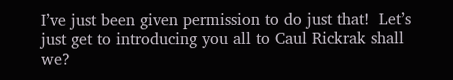I’ve just been given permission to do just that!  Let’s just get to introducing you all to Caul Rickrak shall we?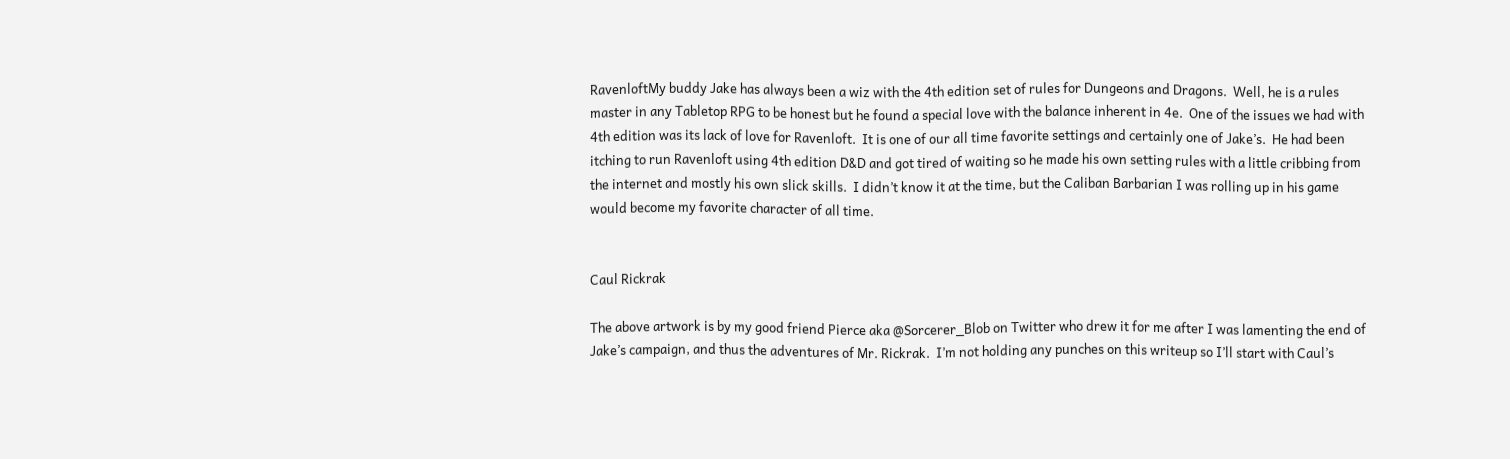RavenloftMy buddy Jake has always been a wiz with the 4th edition set of rules for Dungeons and Dragons.  Well, he is a rules master in any Tabletop RPG to be honest but he found a special love with the balance inherent in 4e.  One of the issues we had with 4th edition was its lack of love for Ravenloft.  It is one of our all time favorite settings and certainly one of Jake’s.  He had been itching to run Ravenloft using 4th edition D&D and got tired of waiting so he made his own setting rules with a little cribbing from the internet and mostly his own slick skills.  I didn’t know it at the time, but the Caliban Barbarian I was rolling up in his game would become my favorite character of all time.


Caul Rickrak

The above artwork is by my good friend Pierce aka @Sorcerer_Blob on Twitter who drew it for me after I was lamenting the end of Jake’s campaign, and thus the adventures of Mr. Rickrak.  I’m not holding any punches on this writeup so I’ll start with Caul’s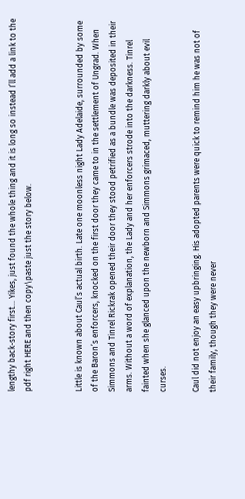lengthy back-story first… Yikes, just found the whole thing and it is long so instead I’ll add a link to the pdf right HERE and then copy\paste just the story below.


Little is known about Caul’s actual birth. Late one moonless night Lady Adelaide, surrounded by some of the Baron’s enforcers, knocked on the first door they came to in the settlement of Ungrad. When Simmons and Tinrel Rickrak opened their door they stood petrified as a bundle was deposited in their arms. Without a word of explanation, the Lady and her enforcers strode into the darkness. Tinrel fainted when she glanced upon the newborn and Simmons grimaced, muttering darkly about evil curses.

Caul did not enjoy an easy upbringing. His adopted parents were quick to remind him he was not of their family, though they were never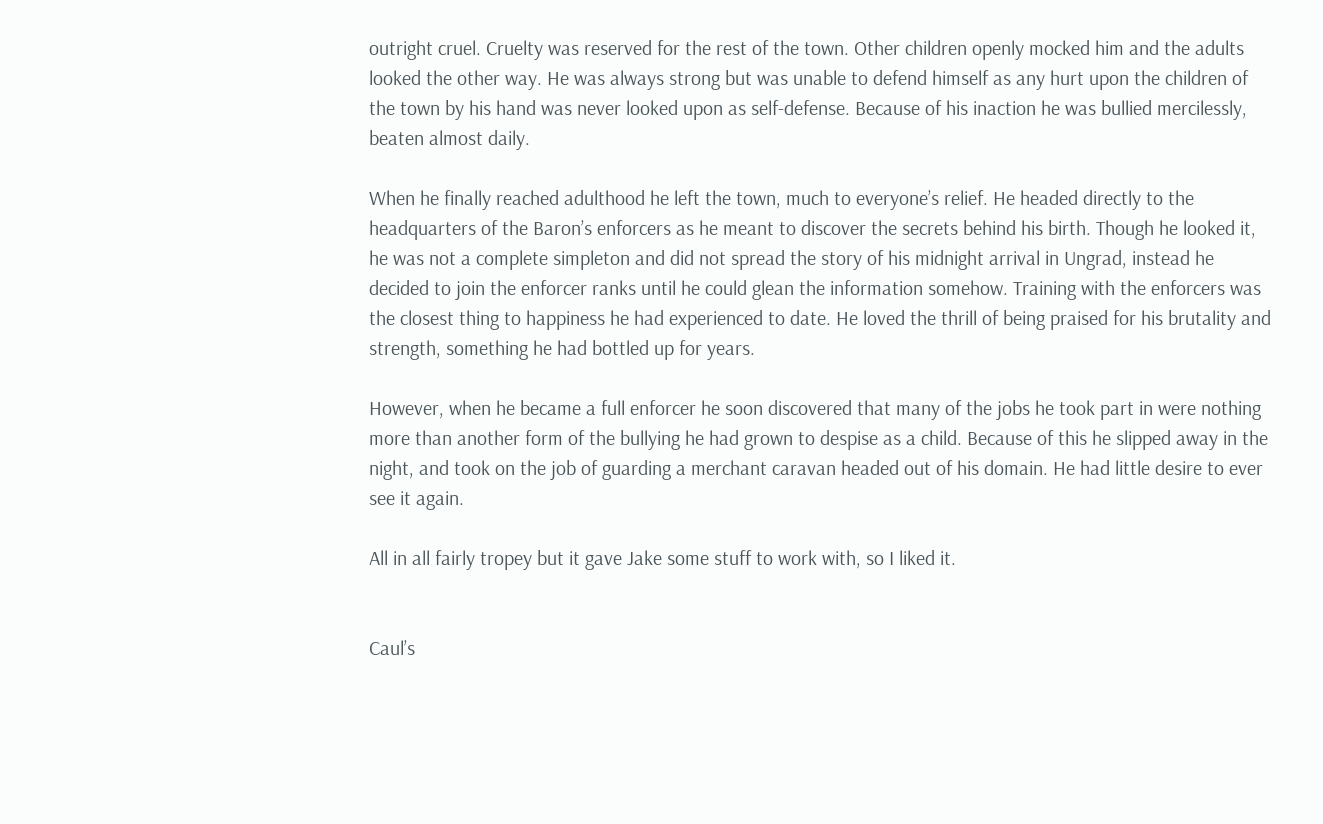outright cruel. Cruelty was reserved for the rest of the town. Other children openly mocked him and the adults looked the other way. He was always strong but was unable to defend himself as any hurt upon the children of the town by his hand was never looked upon as self-defense. Because of his inaction he was bullied mercilessly, beaten almost daily.

When he finally reached adulthood he left the town, much to everyone’s relief. He headed directly to the headquarters of the Baron’s enforcers as he meant to discover the secrets behind his birth. Though he looked it, he was not a complete simpleton and did not spread the story of his midnight arrival in Ungrad, instead he decided to join the enforcer ranks until he could glean the information somehow. Training with the enforcers was the closest thing to happiness he had experienced to date. He loved the thrill of being praised for his brutality and strength, something he had bottled up for years.

However, when he became a full enforcer he soon discovered that many of the jobs he took part in were nothing more than another form of the bullying he had grown to despise as a child. Because of this he slipped away in the night, and took on the job of guarding a merchant caravan headed out of his domain. He had little desire to ever see it again.

All in all fairly tropey but it gave Jake some stuff to work with, so I liked it.


Caul’s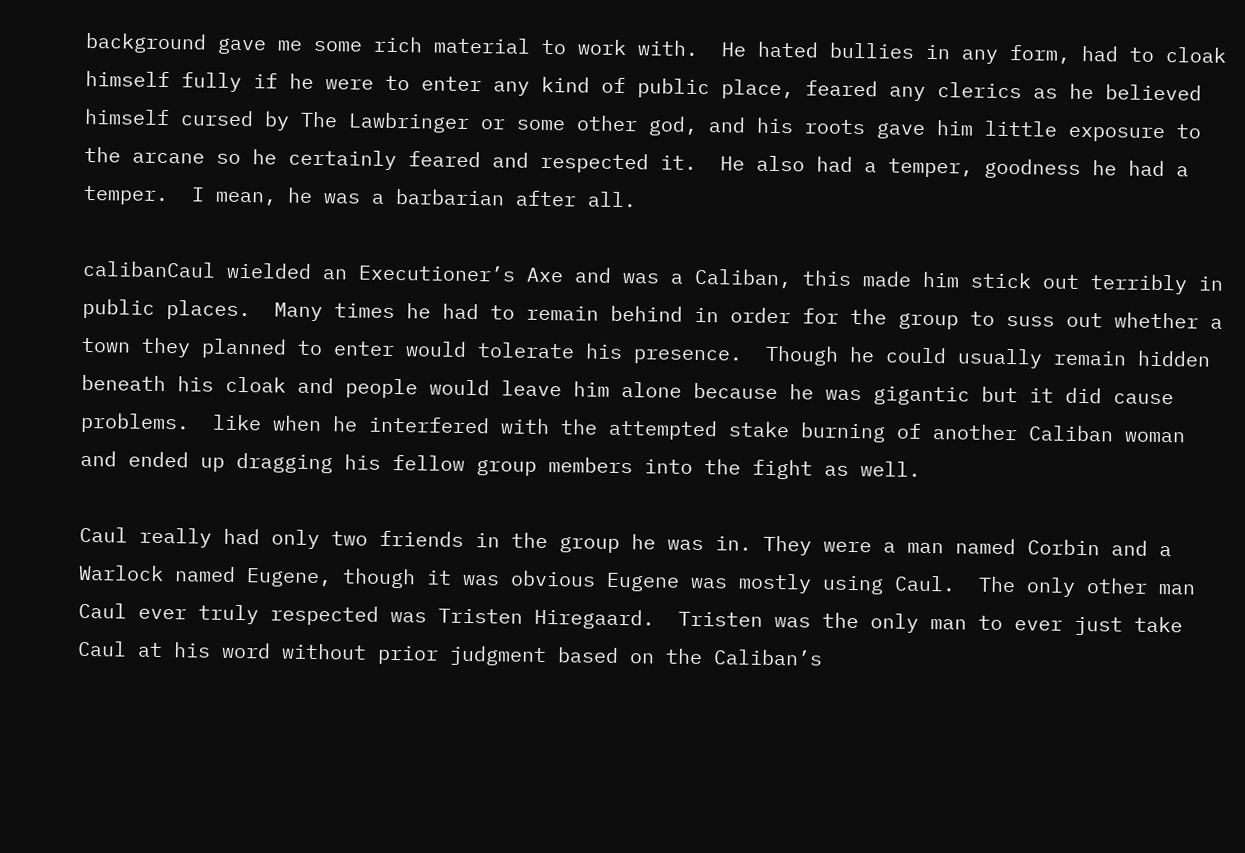background gave me some rich material to work with.  He hated bullies in any form, had to cloak himself fully if he were to enter any kind of public place, feared any clerics as he believed himself cursed by The Lawbringer or some other god, and his roots gave him little exposure to the arcane so he certainly feared and respected it.  He also had a temper, goodness he had a temper.  I mean, he was a barbarian after all.

calibanCaul wielded an Executioner’s Axe and was a Caliban, this made him stick out terribly in public places.  Many times he had to remain behind in order for the group to suss out whether a town they planned to enter would tolerate his presence.  Though he could usually remain hidden beneath his cloak and people would leave him alone because he was gigantic but it did cause problems.  like when he interfered with the attempted stake burning of another Caliban woman and ended up dragging his fellow group members into the fight as well.

Caul really had only two friends in the group he was in. They were a man named Corbin and a Warlock named Eugene, though it was obvious Eugene was mostly using Caul.  The only other man Caul ever truly respected was Tristen Hiregaard.  Tristen was the only man to ever just take Caul at his word without prior judgment based on the Caliban’s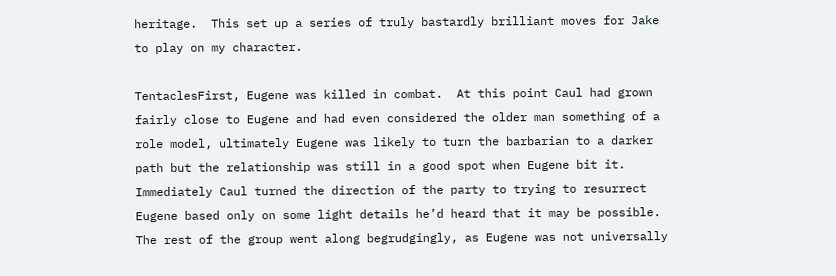heritage.  This set up a series of truly bastardly brilliant moves for Jake to play on my character.

TentaclesFirst, Eugene was killed in combat.  At this point Caul had grown fairly close to Eugene and had even considered the older man something of a role model, ultimately Eugene was likely to turn the barbarian to a darker path but the relationship was still in a good spot when Eugene bit it.  Immediately Caul turned the direction of the party to trying to resurrect Eugene based only on some light details he’d heard that it may be possible.  The rest of the group went along begrudgingly, as Eugene was not universally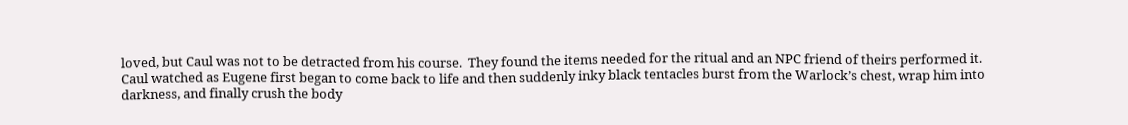loved, but Caul was not to be detracted from his course.  They found the items needed for the ritual and an NPC friend of theirs performed it.  Caul watched as Eugene first began to come back to life and then suddenly inky black tentacles burst from the Warlock’s chest, wrap him into darkness, and finally crush the body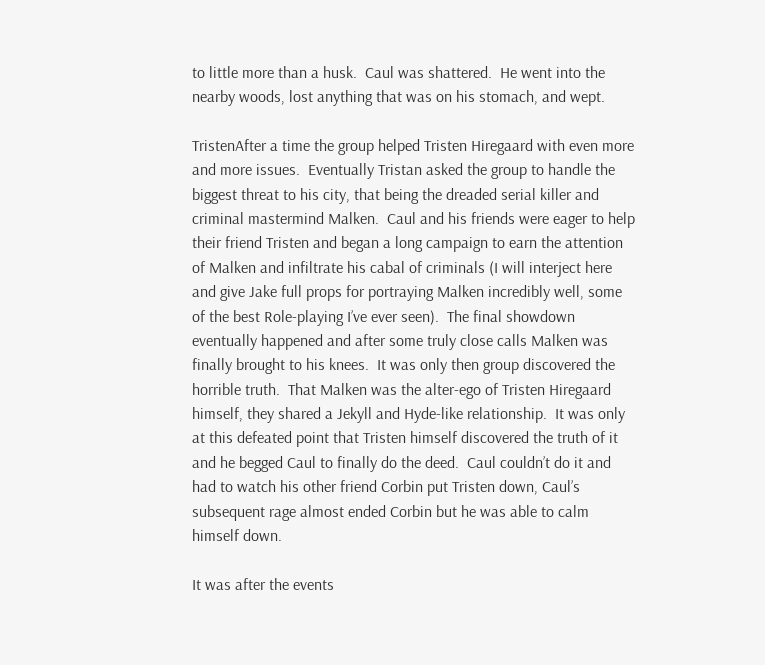to little more than a husk.  Caul was shattered.  He went into the nearby woods, lost anything that was on his stomach, and wept.

TristenAfter a time the group helped Tristen Hiregaard with even more and more issues.  Eventually Tristan asked the group to handle the biggest threat to his city, that being the dreaded serial killer and criminal mastermind Malken.  Caul and his friends were eager to help their friend Tristen and began a long campaign to earn the attention of Malken and infiltrate his cabal of criminals (I will interject here and give Jake full props for portraying Malken incredibly well, some of the best Role-playing I’ve ever seen).  The final showdown eventually happened and after some truly close calls Malken was finally brought to his knees.  It was only then group discovered the horrible truth.  That Malken was the alter-ego of Tristen Hiregaard himself, they shared a Jekyll and Hyde-like relationship.  It was only at this defeated point that Tristen himself discovered the truth of it and he begged Caul to finally do the deed.  Caul couldn’t do it and had to watch his other friend Corbin put Tristen down, Caul’s subsequent rage almost ended Corbin but he was able to calm himself down.

It was after the events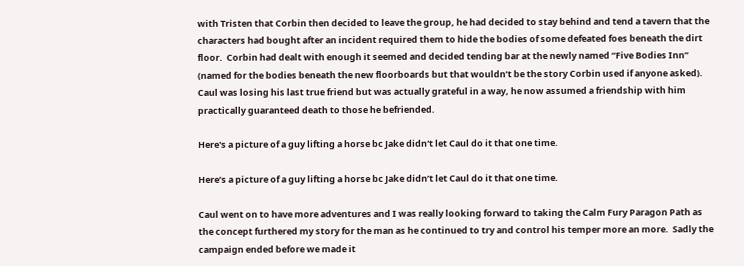with Tristen that Corbin then decided to leave the group, he had decided to stay behind and tend a tavern that the characters had bought after an incident required them to hide the bodies of some defeated foes beneath the dirt floor.  Corbin had dealt with enough it seemed and decided tending bar at the newly named “Five Bodies Inn” (named for the bodies beneath the new floorboards but that wouldn’t be the story Corbin used if anyone asked).  Caul was losing his last true friend but was actually grateful in a way, he now assumed a friendship with him practically guaranteed death to those he befriended.

Here's a picture of a guy lifting a horse bc Jake didn't let Caul do it that one time.

Here’s a picture of a guy lifting a horse bc Jake didn’t let Caul do it that one time.

Caul went on to have more adventures and I was really looking forward to taking the Calm Fury Paragon Path as the concept furthered my story for the man as he continued to try and control his temper more an more.  Sadly the campaign ended before we made it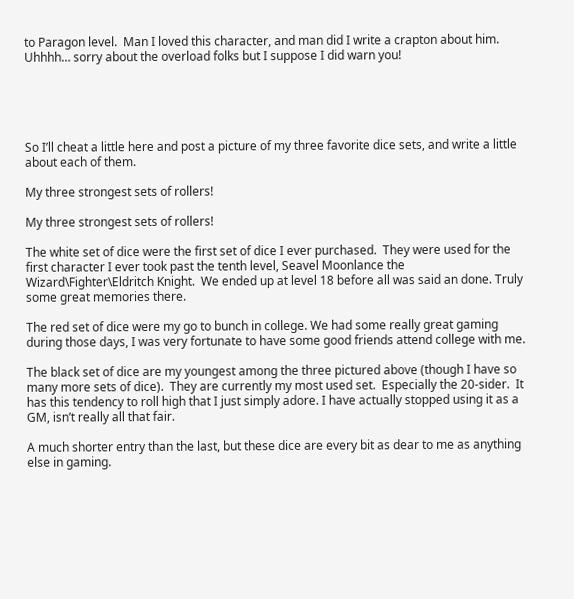to Paragon level.  Man I loved this character, and man did I write a crapton about him.  Uhhhh… sorry about the overload folks but I suppose I did warn you!





So I’ll cheat a little here and post a picture of my three favorite dice sets, and write a little about each of them.

My three strongest sets of rollers!

My three strongest sets of rollers!

The white set of dice were the first set of dice I ever purchased.  They were used for the first character I ever took past the tenth level, Seavel Moonlance the Wizard\Fighter\Eldritch Knight.  We ended up at level 18 before all was said an done. Truly some great memories there.

The red set of dice were my go to bunch in college. We had some really great gaming during those days, I was very fortunate to have some good friends attend college with me.

The black set of dice are my youngest among the three pictured above (though I have so many more sets of dice).  They are currently my most used set.  Especially the 20-sider.  It has this tendency to roll high that I just simply adore. I have actually stopped using it as a GM, isn’t really all that fair.

A much shorter entry than the last, but these dice are every bit as dear to me as anything else in gaming.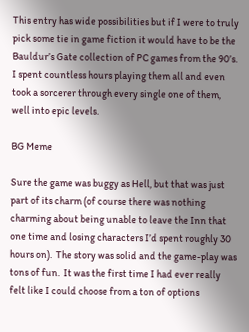This entry has wide possibilities but if I were to truly pick some tie in game fiction it would have to be the Bauldur’s Gate collection of PC games from the 90’s.  I spent countless hours playing them all and even took a sorcerer through every single one of them, well into epic levels.

BG Meme

Sure the game was buggy as Hell, but that was just part of its charm (of course there was nothing charming about being unable to leave the Inn that one time and losing characters I’d spent roughly 30 hours on).  The story was solid and the game-play was tons of fun.  It was the first time I had ever really felt like I could choose from a ton of options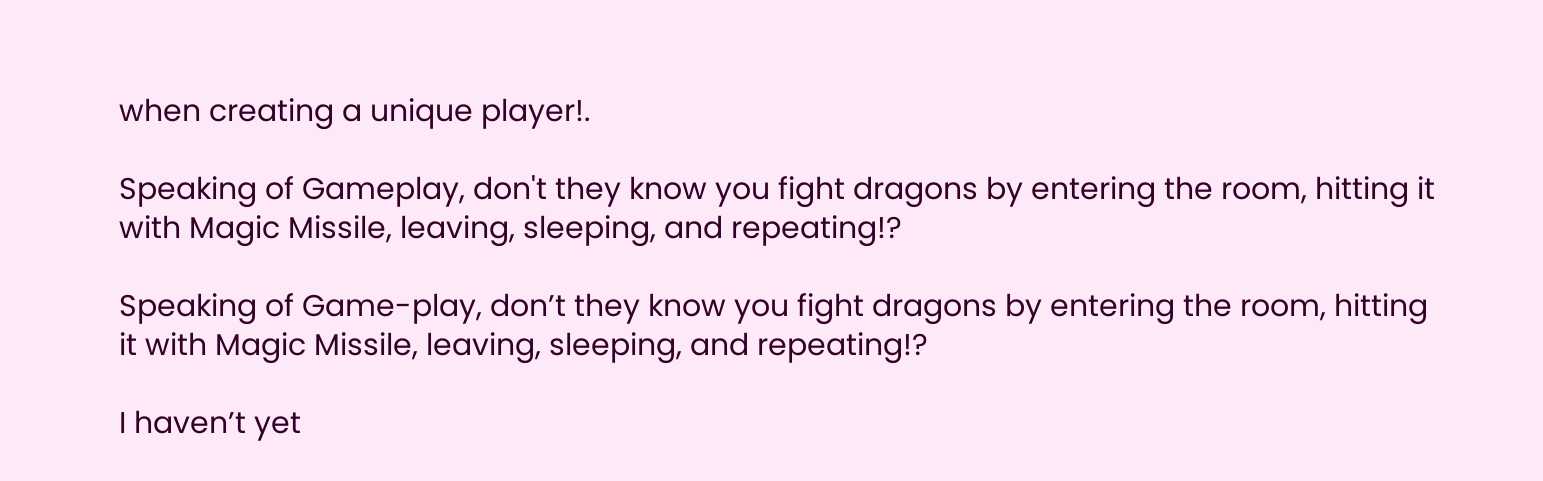when creating a unique player!.

Speaking of Gameplay, don't they know you fight dragons by entering the room, hitting it with Magic Missile, leaving, sleeping, and repeating!?

Speaking of Game-play, don’t they know you fight dragons by entering the room, hitting it with Magic Missile, leaving, sleeping, and repeating!?

I haven’t yet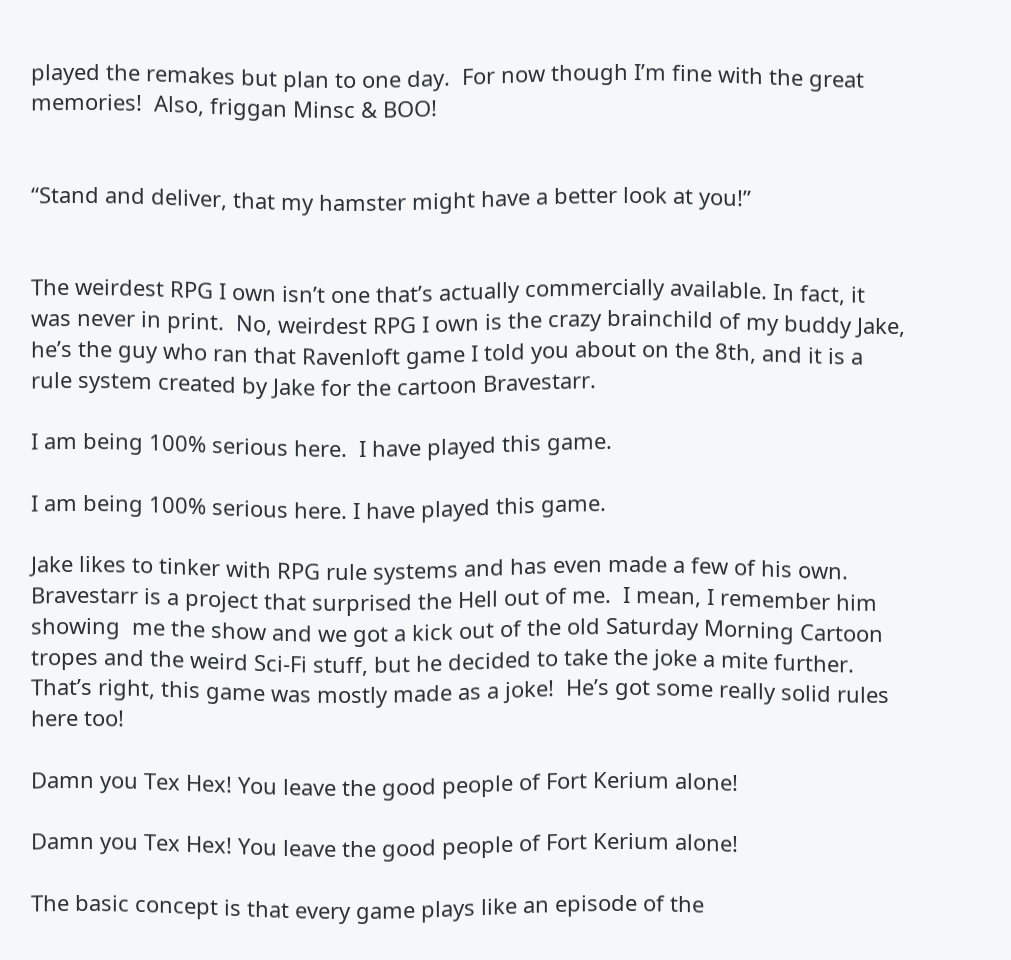played the remakes but plan to one day.  For now though I’m fine with the great memories!  Also, friggan Minsc & BOO!


“Stand and deliver, that my hamster might have a better look at you!”


The weirdest RPG I own isn’t one that’s actually commercially available. In fact, it was never in print.  No, weirdest RPG I own is the crazy brainchild of my buddy Jake, he’s the guy who ran that Ravenloft game I told you about on the 8th, and it is a rule system created by Jake for the cartoon Bravestarr.

I am being 100% serious here.  I have played this game.

I am being 100% serious here. I have played this game.

Jake likes to tinker with RPG rule systems and has even made a few of his own.  Bravestarr is a project that surprised the Hell out of me.  I mean, I remember him showing  me the show and we got a kick out of the old Saturday Morning Cartoon tropes and the weird Sci-Fi stuff, but he decided to take the joke a mite further.  That’s right, this game was mostly made as a joke!  He’s got some really solid rules here too!

Damn you Tex Hex! You leave the good people of Fort Kerium alone!

Damn you Tex Hex! You leave the good people of Fort Kerium alone!

The basic concept is that every game plays like an episode of the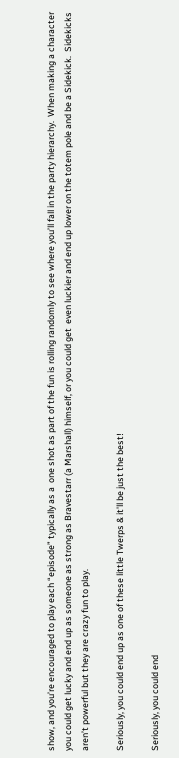show, and you’re encouraged to play each “episode” typically as a  one shot as part of the fun is rolling randomly to see where you’ll fall in the party hierarchy.  When making a character you could get lucky and end up as someone as strong as Bravestarr (a Marshall) himself, or you could get  even luckier and end up lower on the totem pole and be a Sidekick.  Sidekicks aren’t powerful but they are crazy fun to play.

Seriously, you could end up as one of these little Twerps & it'll be just the best!

Seriously, you could end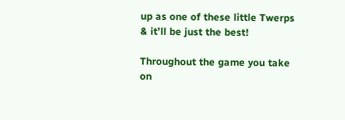up as one of these little Twerps & it’ll be just the best!

Throughout the game you take on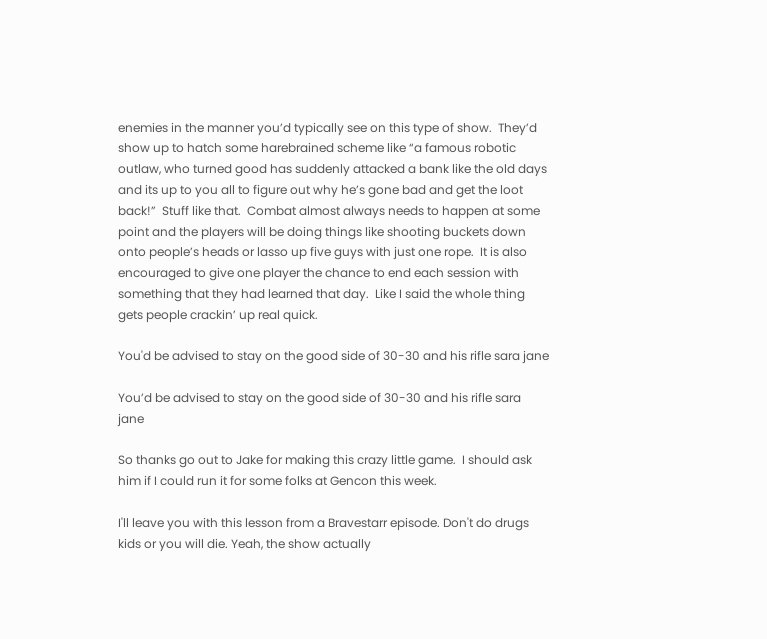enemies in the manner you’d typically see on this type of show.  They’d show up to hatch some harebrained scheme like “a famous robotic outlaw, who turned good has suddenly attacked a bank like the old days and its up to you all to figure out why he’s gone bad and get the loot back!”  Stuff like that.  Combat almost always needs to happen at some point and the players will be doing things like shooting buckets down onto people’s heads or lasso up five guys with just one rope.  It is also encouraged to give one player the chance to end each session with something that they had learned that day.  Like I said the whole thing gets people crackin’ up real quick.

You'd be advised to stay on the good side of 30-30 and his rifle sara jane

You’d be advised to stay on the good side of 30-30 and his rifle sara jane

So thanks go out to Jake for making this crazy little game.  I should ask him if I could run it for some folks at Gencon this week.

I'll leave you with this lesson from a Bravestarr episode. Don't do drugs kids or you will die. Yeah, the show actually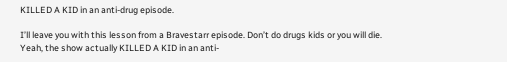KILLED A KID in an anti-drug episode.

I’ll leave you with this lesson from a Bravestarr episode. Don’t do drugs kids or you will die. Yeah, the show actually KILLED A KID in an anti-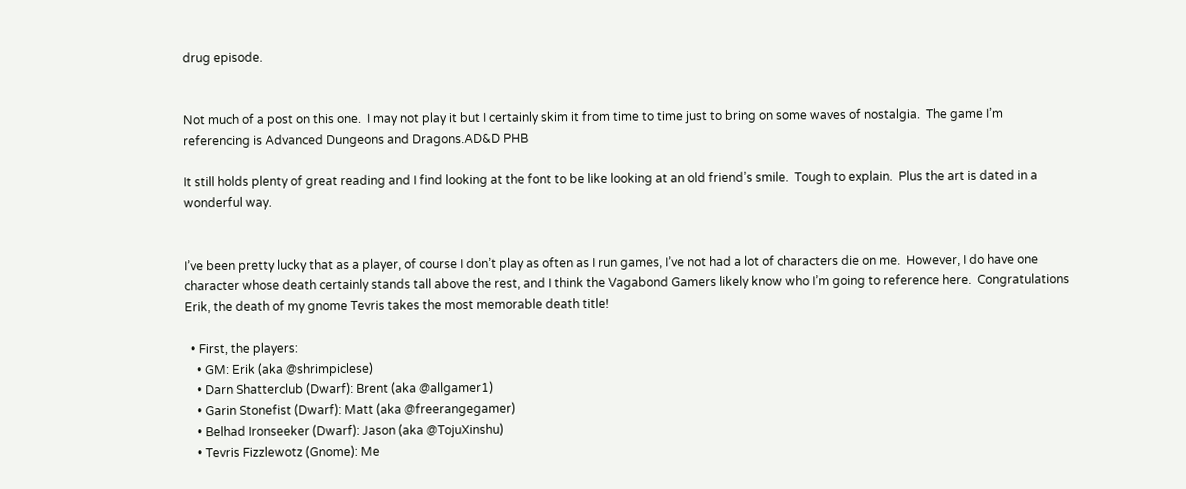drug episode.


Not much of a post on this one.  I may not play it but I certainly skim it from time to time just to bring on some waves of nostalgia.  The game I’m referencing is Advanced Dungeons and Dragons.AD&D PHB

It still holds plenty of great reading and I find looking at the font to be like looking at an old friend’s smile.  Tough to explain.  Plus the art is dated in a wonderful way.


I’ve been pretty lucky that as a player, of course I don’t play as often as I run games, I’ve not had a lot of characters die on me.  However, I do have one character whose death certainly stands tall above the rest, and I think the Vagabond Gamers likely know who I’m going to reference here.  Congratulations Erik, the death of my gnome Tevris takes the most memorable death title!

  • First, the players:
    • GM: Erik (aka @shrimpiclese)
    • Darn Shatterclub (Dwarf): Brent (aka @allgamer1)
    • Garin Stonefist (Dwarf): Matt (aka @freerangegamer)
    • Belhad Ironseeker (Dwarf): Jason (aka @TojuXinshu)
    • Tevris Fizzlewotz (Gnome): Me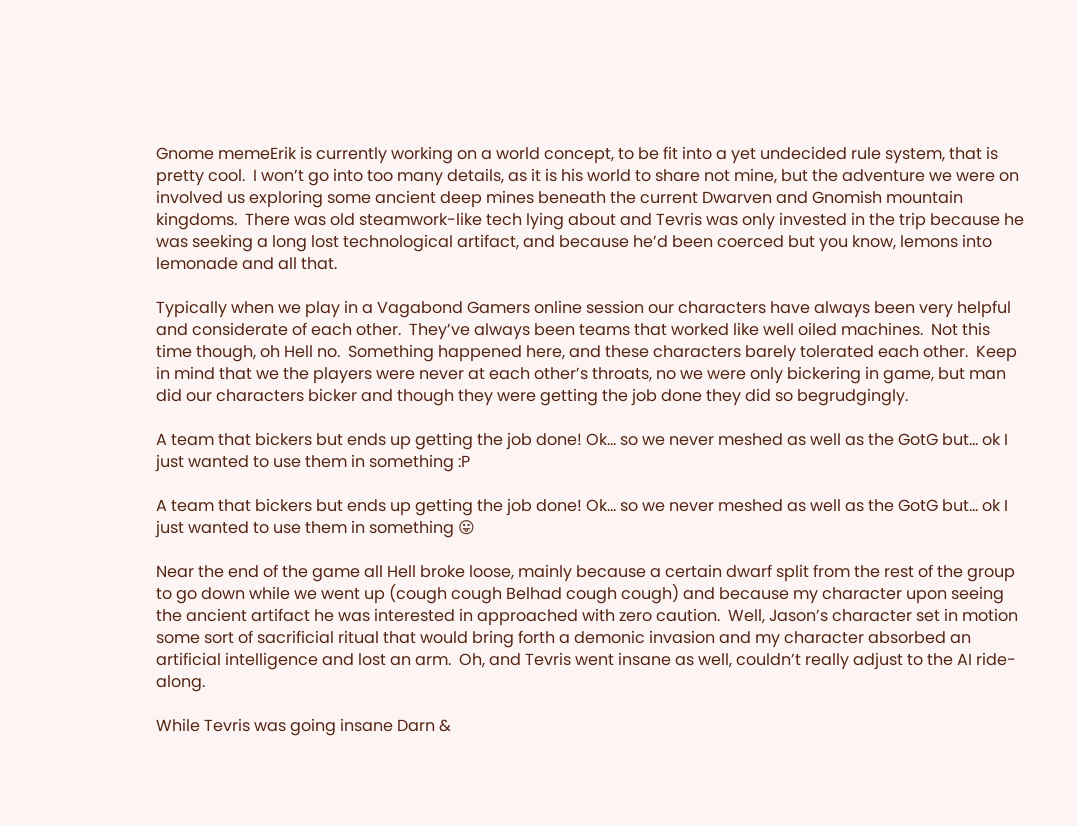Gnome memeErik is currently working on a world concept, to be fit into a yet undecided rule system, that is pretty cool.  I won’t go into too many details, as it is his world to share not mine, but the adventure we were on involved us exploring some ancient deep mines beneath the current Dwarven and Gnomish mountain kingdoms.  There was old steamwork-like tech lying about and Tevris was only invested in the trip because he was seeking a long lost technological artifact, and because he’d been coerced but you know, lemons into lemonade and all that.

Typically when we play in a Vagabond Gamers online session our characters have always been very helpful and considerate of each other.  They’ve always been teams that worked like well oiled machines.  Not this time though, oh Hell no.  Something happened here, and these characters barely tolerated each other.  Keep in mind that we the players were never at each other’s throats, no we were only bickering in game, but man did our characters bicker and though they were getting the job done they did so begrudgingly.

A team that bickers but ends up getting the job done! Ok... so we never meshed as well as the GotG but... ok I just wanted to use them in something :P

A team that bickers but ends up getting the job done! Ok… so we never meshed as well as the GotG but… ok I just wanted to use them in something 😛

Near the end of the game all Hell broke loose, mainly because a certain dwarf split from the rest of the group to go down while we went up (cough cough Belhad cough cough) and because my character upon seeing the ancient artifact he was interested in approached with zero caution.  Well, Jason’s character set in motion some sort of sacrificial ritual that would bring forth a demonic invasion and my character absorbed an artificial intelligence and lost an arm.  Oh, and Tevris went insane as well, couldn’t really adjust to the AI ride-along.

While Tevris was going insane Darn &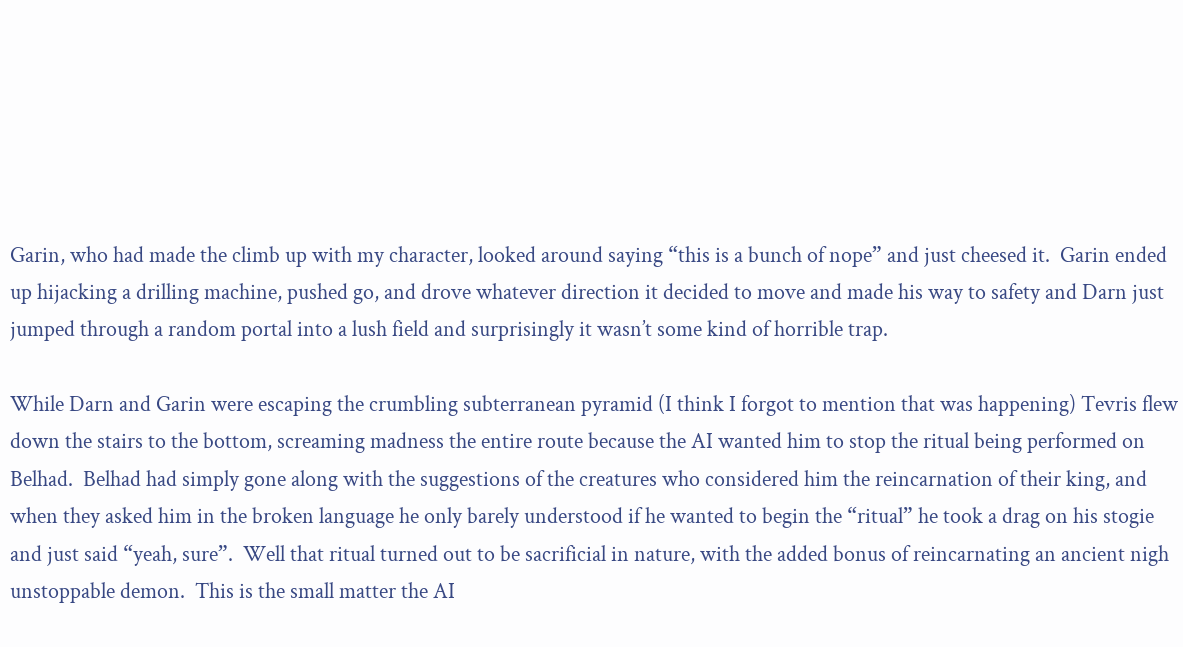Garin, who had made the climb up with my character, looked around saying “this is a bunch of nope” and just cheesed it.  Garin ended up hijacking a drilling machine, pushed go, and drove whatever direction it decided to move and made his way to safety and Darn just jumped through a random portal into a lush field and surprisingly it wasn’t some kind of horrible trap.

While Darn and Garin were escaping the crumbling subterranean pyramid (I think I forgot to mention that was happening) Tevris flew down the stairs to the bottom, screaming madness the entire route because the AI wanted him to stop the ritual being performed on Belhad.  Belhad had simply gone along with the suggestions of the creatures who considered him the reincarnation of their king, and when they asked him in the broken language he only barely understood if he wanted to begin the “ritual” he took a drag on his stogie and just said “yeah, sure”.  Well that ritual turned out to be sacrificial in nature, with the added bonus of reincarnating an ancient nigh unstoppable demon.  This is the small matter the AI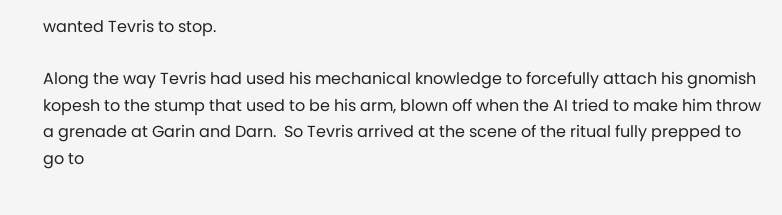wanted Tevris to stop.

Along the way Tevris had used his mechanical knowledge to forcefully attach his gnomish kopesh to the stump that used to be his arm, blown off when the AI tried to make him throw a grenade at Garin and Darn.  So Tevris arrived at the scene of the ritual fully prepped to go to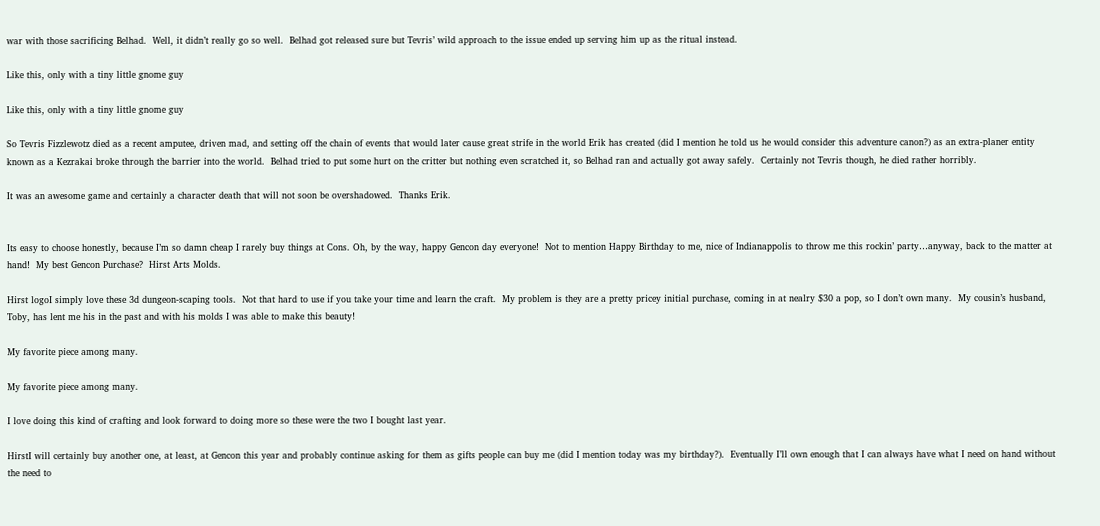war with those sacrificing Belhad.  Well, it didn’t really go so well.  Belhad got released sure but Tevris’ wild approach to the issue ended up serving him up as the ritual instead.

Like this, only with a tiny little gnome guy

Like this, only with a tiny little gnome guy

So Tevris Fizzlewotz died as a recent amputee, driven mad, and setting off the chain of events that would later cause great strife in the world Erik has created (did I mention he told us he would consider this adventure canon?) as an extra-planer entity known as a Kezrakai broke through the barrier into the world.  Belhad tried to put some hurt on the critter but nothing even scratched it, so Belhad ran and actually got away safely.  Certainly not Tevris though, he died rather horribly.

It was an awesome game and certainly a character death that will not soon be overshadowed.  Thanks Erik.


Its easy to choose honestly, because I’m so damn cheap I rarely buy things at Cons. Oh, by the way, happy Gencon day everyone!  Not to mention Happy Birthday to me, nice of Indianappolis to throw me this rockin’ party…anyway, back to the matter at hand!  My best Gencon Purchase?  Hirst Arts Molds.

Hirst logoI simply love these 3d dungeon-scaping tools.  Not that hard to use if you take your time and learn the craft.  My problem is they are a pretty pricey initial purchase, coming in at nealry $30 a pop, so I don’t own many.  My cousin’s husband, Toby, has lent me his in the past and with his molds I was able to make this beauty!

My favorite piece among many.

My favorite piece among many.

I love doing this kind of crafting and look forward to doing more so these were the two I bought last year.

HirstI will certainly buy another one, at least, at Gencon this year and probably continue asking for them as gifts people can buy me (did I mention today was my birthday?).  Eventually I’ll own enough that I can always have what I need on hand without the need to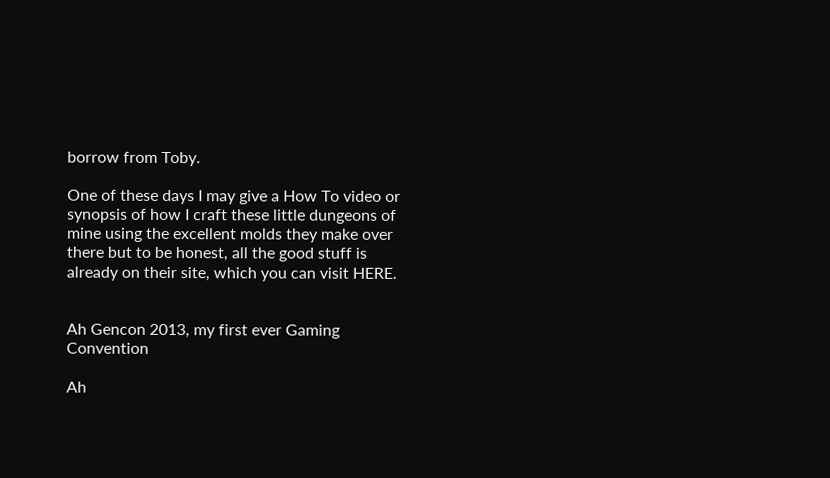borrow from Toby.

One of these days I may give a How To video or synopsis of how I craft these little dungeons of mine using the excellent molds they make over there but to be honest, all the good stuff is already on their site, which you can visit HERE.


Ah Gencon 2013, my first ever Gaming Convention

Ah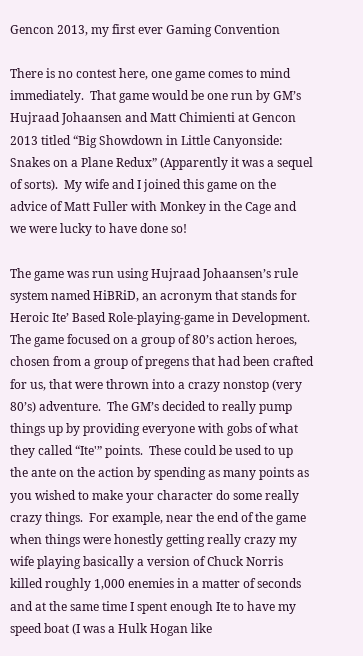Gencon 2013, my first ever Gaming Convention

There is no contest here, one game comes to mind immediately.  That game would be one run by GM’s Hujraad Johaansen and Matt Chimienti at Gencon 2013 titled “Big Showdown in Little Canyonside: Snakes on a Plane Redux” (Apparently it was a sequel of sorts).  My wife and I joined this game on the advice of Matt Fuller with Monkey in the Cage and we were lucky to have done so!

The game was run using Hujraad Johaansen’s rule system named HiBRiD, an acronym that stands for Heroic Ite’ Based Role-playing-game in Development.  The game focused on a group of 80’s action heroes, chosen from a group of pregens that had been crafted for us, that were thrown into a crazy nonstop (very 80’s) adventure.  The GM’s decided to really pump things up by providing everyone with gobs of what they called “Ite'” points.  These could be used to up the ante on the action by spending as many points as you wished to make your character do some really crazy things.  For example, near the end of the game when things were honestly getting really crazy my wife playing basically a version of Chuck Norris killed roughly 1,000 enemies in a matter of seconds and at the same time I spent enough Ite to have my speed boat (I was a Hulk Hogan like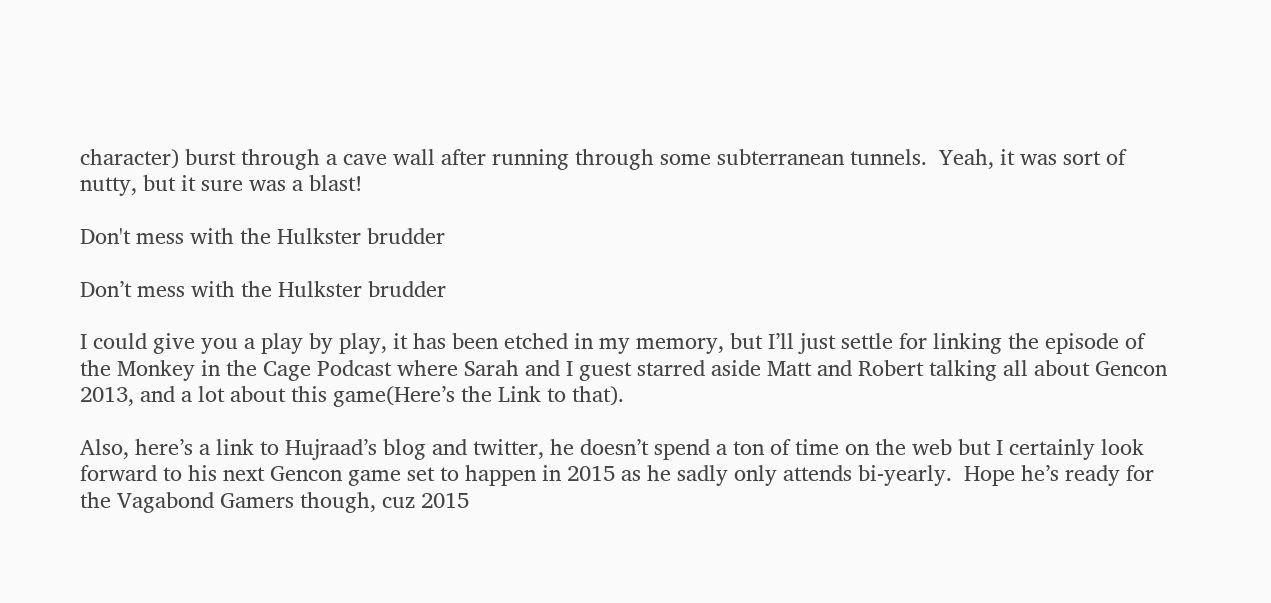character) burst through a cave wall after running through some subterranean tunnels.  Yeah, it was sort of nutty, but it sure was a blast!

Don't mess with the Hulkster brudder

Don’t mess with the Hulkster brudder

I could give you a play by play, it has been etched in my memory, but I’ll just settle for linking the episode of the Monkey in the Cage Podcast where Sarah and I guest starred aside Matt and Robert talking all about Gencon 2013, and a lot about this game(Here’s the Link to that).

Also, here’s a link to Hujraad’s blog and twitter, he doesn’t spend a ton of time on the web but I certainly look forward to his next Gencon game set to happen in 2015 as he sadly only attends bi-yearly.  Hope he’s ready for the Vagabond Gamers though, cuz 2015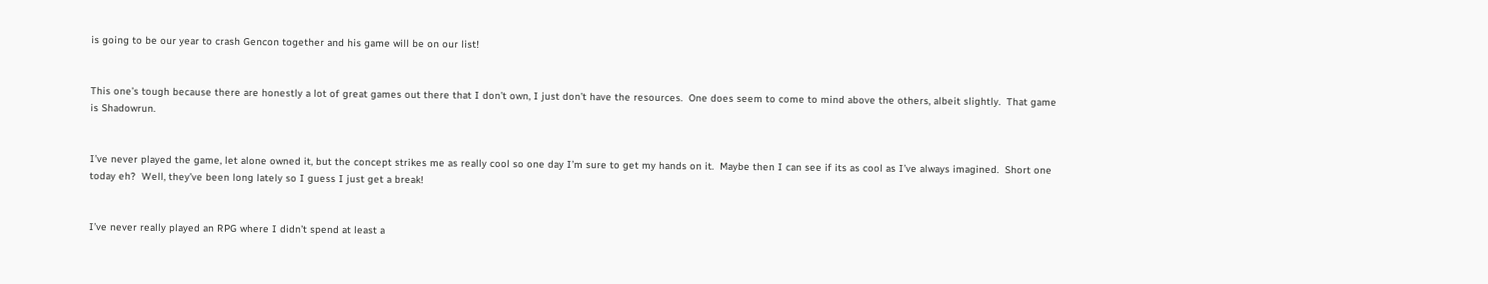is going to be our year to crash Gencon together and his game will be on our list!


This one’s tough because there are honestly a lot of great games out there that I don’t own, I just don’t have the resources.  One does seem to come to mind above the others, albeit slightly.  That game is Shadowrun.


I’ve never played the game, let alone owned it, but the concept strikes me as really cool so one day I’m sure to get my hands on it.  Maybe then I can see if its as cool as I’ve always imagined.  Short one today eh?  Well, they’ve been long lately so I guess I just get a break!


I’ve never really played an RPG where I didn’t spend at least a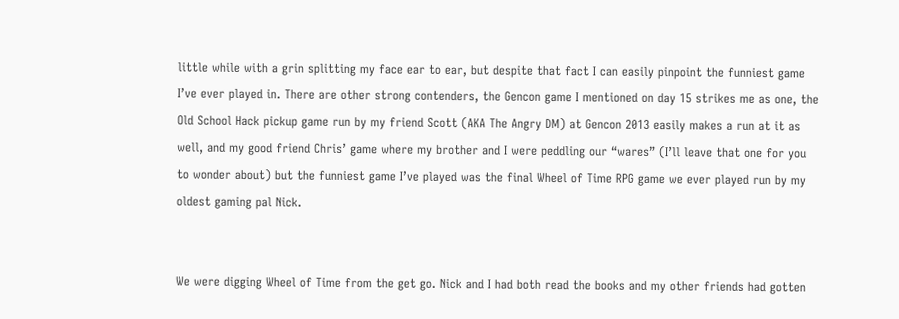little while with a grin splitting my face ear to ear, but despite that fact I can easily pinpoint the funniest game I’ve ever played in. There are other strong contenders, the Gencon game I mentioned on day 15 strikes me as one, the Old School Hack pickup game run by my friend Scott (AKA The Angry DM) at Gencon 2013 easily makes a run at it as well, and my good friend Chris’ game where my brother and I were peddling our “wares” (I’ll leave that one for you to wonder about) but the funniest game I’ve played was the final Wheel of Time RPG game we ever played run by my oldest gaming pal Nick.


We were digging Wheel of Time from the get go. Nick and I had both read the books and my other friends had gotten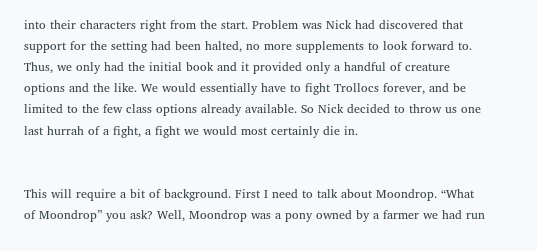into their characters right from the start. Problem was Nick had discovered that support for the setting had been halted, no more supplements to look forward to. Thus, we only had the initial book and it provided only a handful of creature options and the like. We would essentially have to fight Trollocs forever, and be limited to the few class options already available. So Nick decided to throw us one last hurrah of a fight, a fight we would most certainly die in.


This will require a bit of background. First I need to talk about Moondrop. “What of Moondrop” you ask? Well, Moondrop was a pony owned by a farmer we had run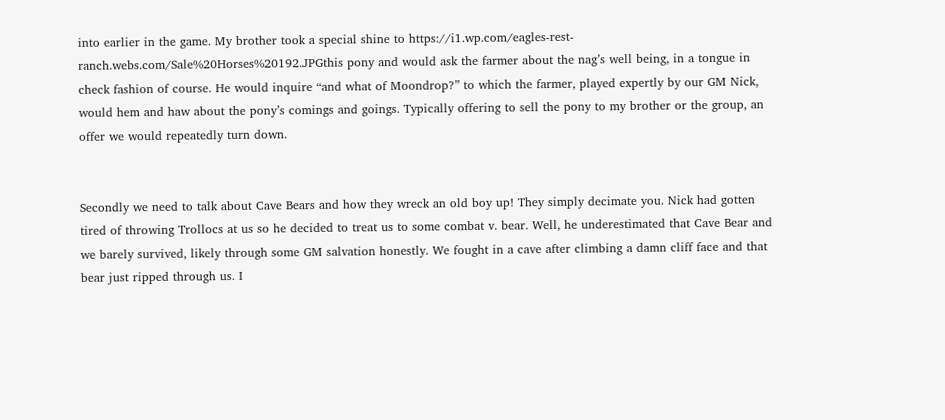into earlier in the game. My brother took a special shine to https://i1.wp.com/eagles-rest-ranch.webs.com/Sale%20Horses%20192.JPGthis pony and would ask the farmer about the nag’s well being, in a tongue in check fashion of course. He would inquire “and what of Moondrop?” to which the farmer, played expertly by our GM Nick, would hem and haw about the pony’s comings and goings. Typically offering to sell the pony to my brother or the group, an offer we would repeatedly turn down.


Secondly we need to talk about Cave Bears and how they wreck an old boy up! They simply decimate you. Nick had gotten tired of throwing Trollocs at us so he decided to treat us to some combat v. bear. Well, he underestimated that Cave Bear and we barely survived, likely through some GM salvation honestly. We fought in a cave after climbing a damn cliff face and that bear just ripped through us. I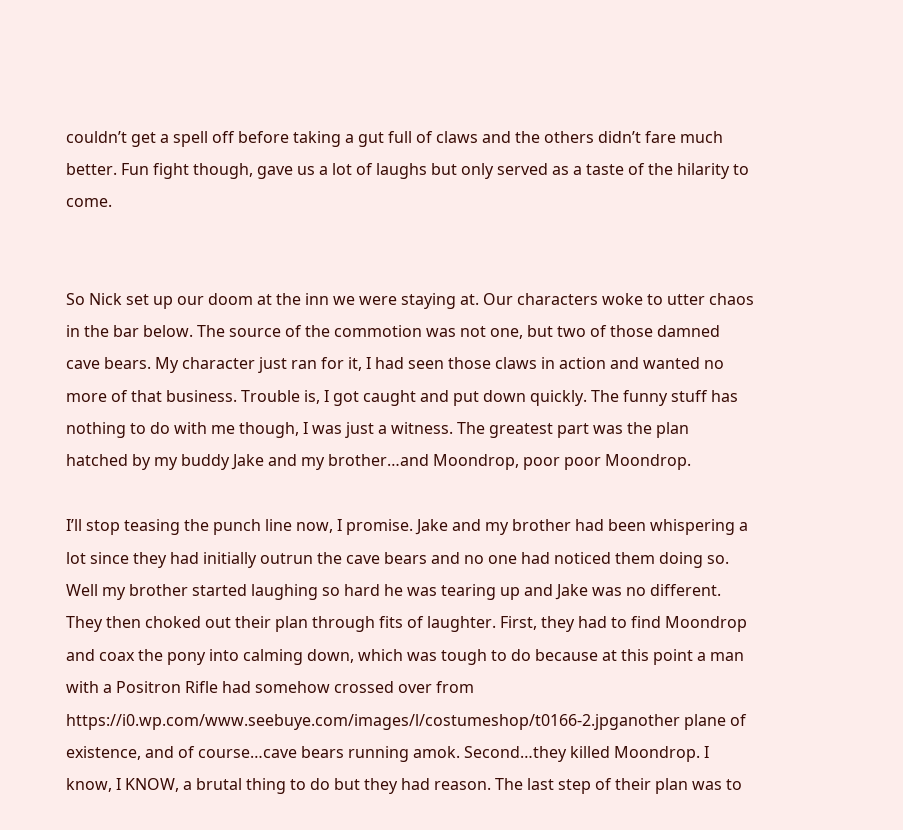couldn’t get a spell off before taking a gut full of claws and the others didn’t fare much better. Fun fight though, gave us a lot of laughs but only served as a taste of the hilarity to come.


So Nick set up our doom at the inn we were staying at. Our characters woke to utter chaos in the bar below. The source of the commotion was not one, but two of those damned cave bears. My character just ran for it, I had seen those claws in action and wanted no more of that business. Trouble is, I got caught and put down quickly. The funny stuff has nothing to do with me though, I was just a witness. The greatest part was the plan hatched by my buddy Jake and my brother…and Moondrop, poor poor Moondrop.

I’ll stop teasing the punch line now, I promise. Jake and my brother had been whispering a lot since they had initially outrun the cave bears and no one had noticed them doing so. Well my brother started laughing so hard he was tearing up and Jake was no different. They then choked out their plan through fits of laughter. First, they had to find Moondrop and coax the pony into calming down, which was tough to do because at this point a man with a Positron Rifle had somehow crossed over from https://i0.wp.com/www.seebuye.com/images/l/costumeshop/t0166-2.jpganother plane of existence, and of course…cave bears running amok. Second…they killed Moondrop. I know, I KNOW, a brutal thing to do but they had reason. The last step of their plan was to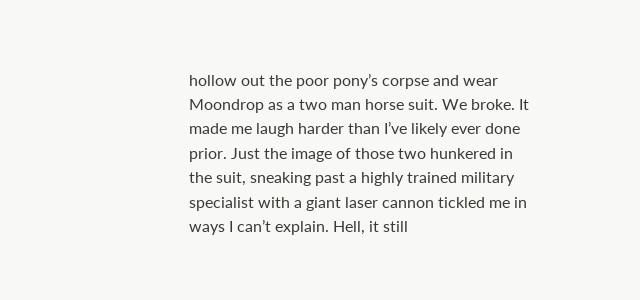hollow out the poor pony’s corpse and wear Moondrop as a two man horse suit. We broke. It made me laugh harder than I’ve likely ever done prior. Just the image of those two hunkered in the suit, sneaking past a highly trained military specialist with a giant laser cannon tickled me in ways I can’t explain. Hell, it still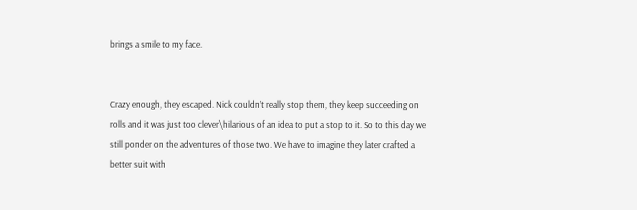brings a smile to my face.


Crazy enough, they escaped. Nick couldn’t really stop them, they keep succeeding on rolls and it was just too clever\hilarious of an idea to put a stop to it. So to this day we still ponder on the adventures of those two. We have to imagine they later crafted a better suit with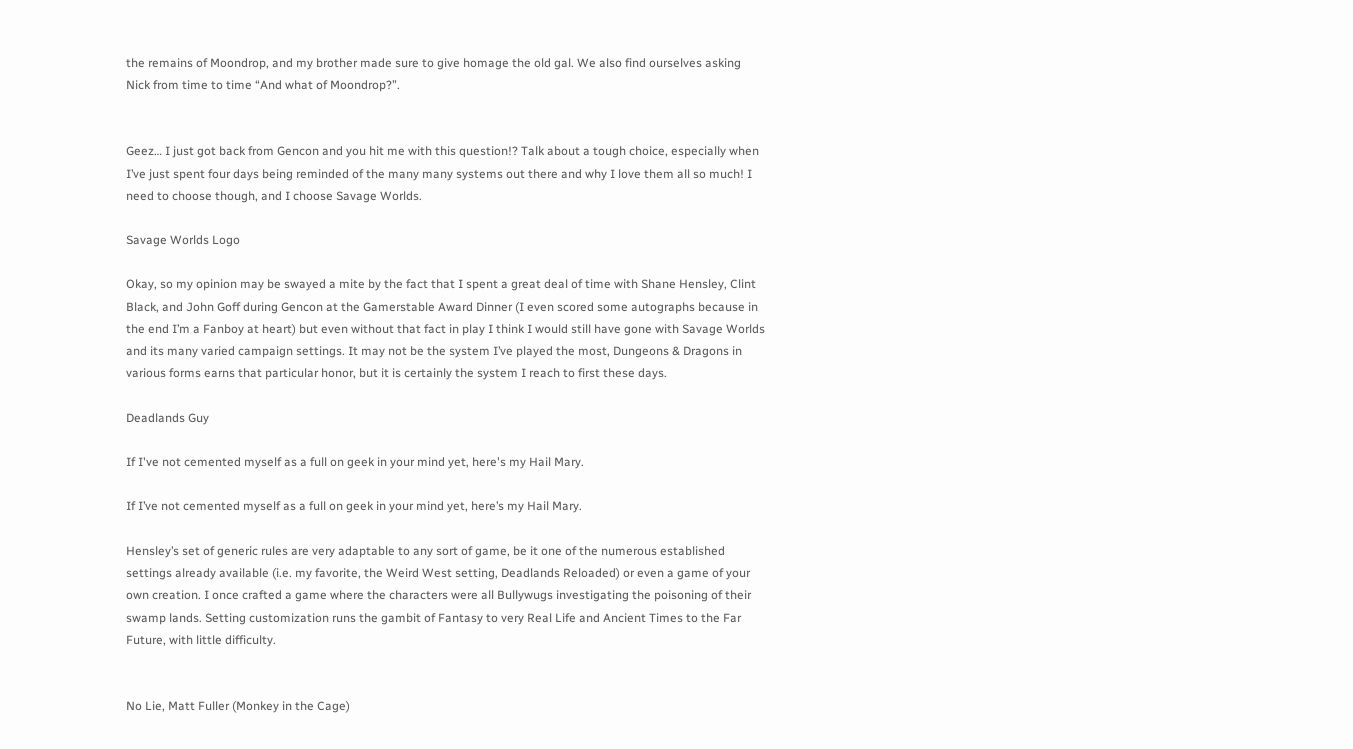the remains of Moondrop, and my brother made sure to give homage the old gal. We also find ourselves asking Nick from time to time “And what of Moondrop?”.


Geez… I just got back from Gencon and you hit me with this question!? Talk about a tough choice, especially when I’ve just spent four days being reminded of the many many systems out there and why I love them all so much! I need to choose though, and I choose Savage Worlds.

Savage Worlds Logo

Okay, so my opinion may be swayed a mite by the fact that I spent a great deal of time with Shane Hensley, Clint Black, and John Goff during Gencon at the Gamerstable Award Dinner (I even scored some autographs because in the end I’m a Fanboy at heart) but even without that fact in play I think I would still have gone with Savage Worlds and its many varied campaign settings. It may not be the system I’ve played the most, Dungeons & Dragons in various forms earns that particular honor, but it is certainly the system I reach to first these days.

Deadlands Guy

If I've not cemented myself as a full on geek in your mind yet, here's my Hail Mary.

If I’ve not cemented myself as a full on geek in your mind yet, here’s my Hail Mary.

Hensley’s set of generic rules are very adaptable to any sort of game, be it one of the numerous established settings already available (i.e. my favorite, the Weird West setting, Deadlands Reloaded) or even a game of your own creation. I once crafted a game where the characters were all Bullywugs investigating the poisoning of their swamp lands. Setting customization runs the gambit of Fantasy to very Real Life and Ancient Times to the Far Future, with little difficulty.


No Lie, Matt Fuller (Monkey in the Cage)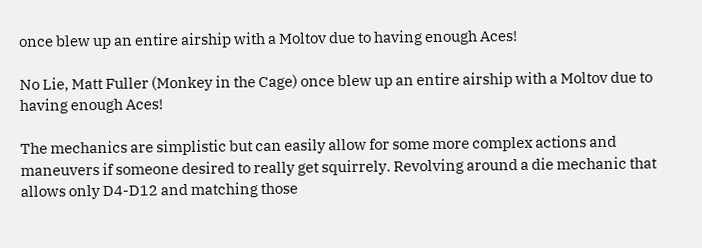once blew up an entire airship with a Moltov due to having enough Aces!

No Lie, Matt Fuller (Monkey in the Cage) once blew up an entire airship with a Moltov due to having enough Aces!

The mechanics are simplistic but can easily allow for some more complex actions and maneuvers if someone desired to really get squirrely. Revolving around a die mechanic that allows only D4-D12 and matching those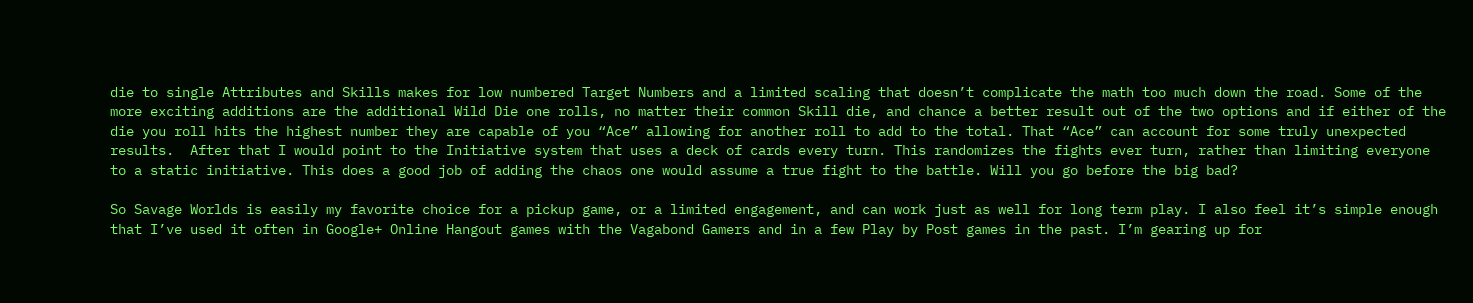die to single Attributes and Skills makes for low numbered Target Numbers and a limited scaling that doesn’t complicate the math too much down the road. Some of the more exciting additions are the additional Wild Die one rolls, no matter their common Skill die, and chance a better result out of the two options and if either of the die you roll hits the highest number they are capable of you “Ace” allowing for another roll to add to the total. That “Ace” can account for some truly unexpected results.  After that I would point to the Initiative system that uses a deck of cards every turn. This randomizes the fights ever turn, rather than limiting everyone to a static initiative. This does a good job of adding the chaos one would assume a true fight to the battle. Will you go before the big bad?

So Savage Worlds is easily my favorite choice for a pickup game, or a limited engagement, and can work just as well for long term play. I also feel it’s simple enough that I’ve used it often in Google+ Online Hangout games with the Vagabond Gamers and in a few Play by Post games in the past. I’m gearing up for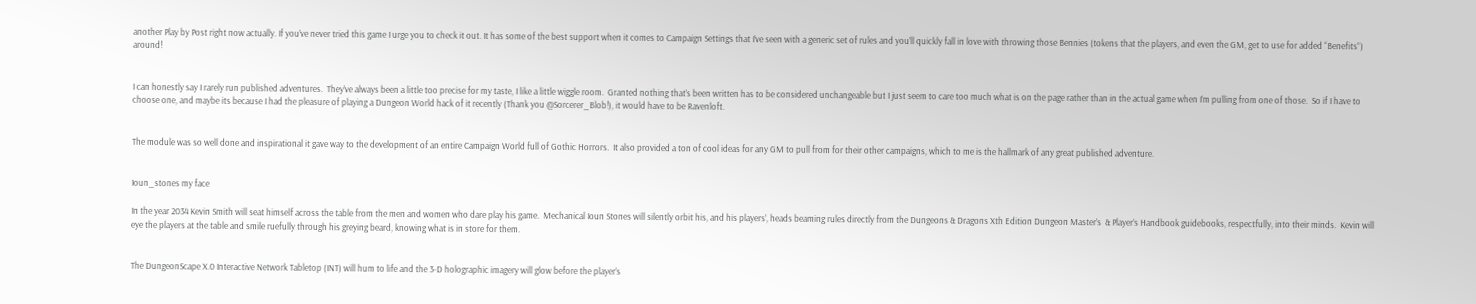another Play by Post right now actually. If you’ve never tried this game I urge you to check it out. It has some of the best support when it comes to Campaign Settings that I’ve seen with a generic set of rules and you’ll quickly fall in love with throwing those Bennies (tokens that the players, and even the GM, get to use for added “Benefits”) around!


I can honestly say I rarely run published adventures.  They’ve always been a little too precise for my taste, I like a little wiggle room.  Granted nothing that’s been written has to be considered unchangeable but I just seem to care too much what is on the page rather than in the actual game when I’m pulling from one of those.  So if I have to choose one, and maybe its because I had the pleasure of playing a Dungeon World hack of it recently (Thank you @Sorcerer_Blob!), it would have to be Ravenloft.


The module was so well done and inspirational it gave way to the development of an entire Campaign World full of Gothic Horrors.  It also provided a ton of cool ideas for any GM to pull from for their other campaigns, which to me is the hallmark of any great published adventure.


Ioun_stones my face

In the year 2034 Kevin Smith will seat himself across the table from the men and women who dare play his game.  Mechanical Ioun Stones will silently orbit his, and his players’, heads beaming rules directly from the Dungeons & Dragons Xth Edition Dungeon Master’s  & Player’s Handbook guidebooks, respectfully, into their minds.  Kevin will eye the players at the table and smile ruefully through his greying beard, knowing what is in store for them.


The DungeonScape X.0 Interactive Network Tabletop (INT) will hum to life and the 3-D holographic imagery will glow before the player’s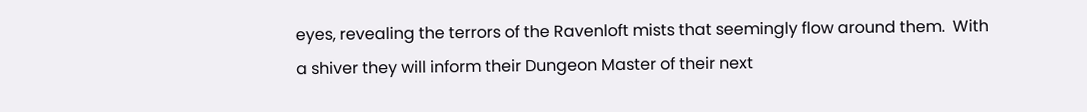eyes, revealing the terrors of the Ravenloft mists that seemingly flow around them.  With a shiver they will inform their Dungeon Master of their next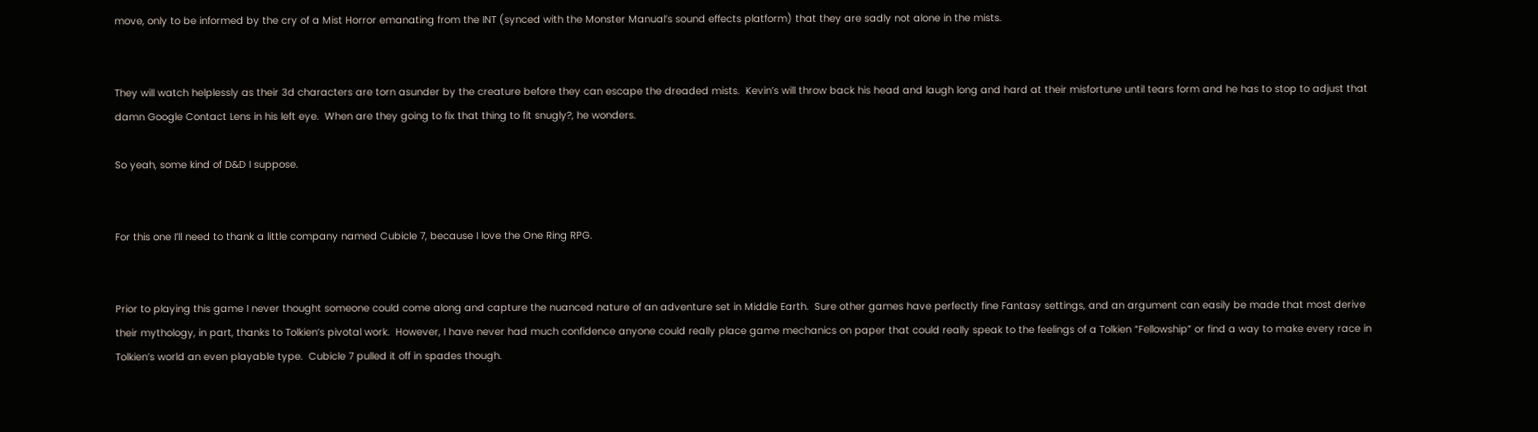move, only to be informed by the cry of a Mist Horror emanating from the INT (synced with the Monster Manual’s sound effects platform) that they are sadly not alone in the mists.


They will watch helplessly as their 3d characters are torn asunder by the creature before they can escape the dreaded mists.  Kevin’s will throw back his head and laugh long and hard at their misfortune until tears form and he has to stop to adjust that damn Google Contact Lens in his left eye.  When are they going to fix that thing to fit snugly?, he wonders.

So yeah, some kind of D&D I suppose.


For this one I’ll need to thank a little company named Cubicle 7, because I love the One Ring RPG.


Prior to playing this game I never thought someone could come along and capture the nuanced nature of an adventure set in Middle Earth.  Sure other games have perfectly fine Fantasy settings, and an argument can easily be made that most derive their mythology, in part, thanks to Tolkien’s pivotal work.  However, I have never had much confidence anyone could really place game mechanics on paper that could really speak to the feelings of a Tolkien “Fellowship” or find a way to make every race in Tolkien’s world an even playable type.  Cubicle 7 pulled it off in spades though.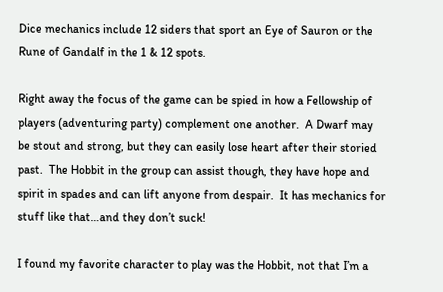Dice mechanics include 12 siders that sport an Eye of Sauron or the Rune of Gandalf in the 1 & 12 spots.

Right away the focus of the game can be spied in how a Fellowship of players (adventuring party) complement one another.  A Dwarf may be stout and strong, but they can easily lose heart after their storied past.  The Hobbit in the group can assist though, they have hope and spirit in spades and can lift anyone from despair.  It has mechanics for stuff like that…and they don’t suck!

I found my favorite character to play was the Hobbit, not that I’m a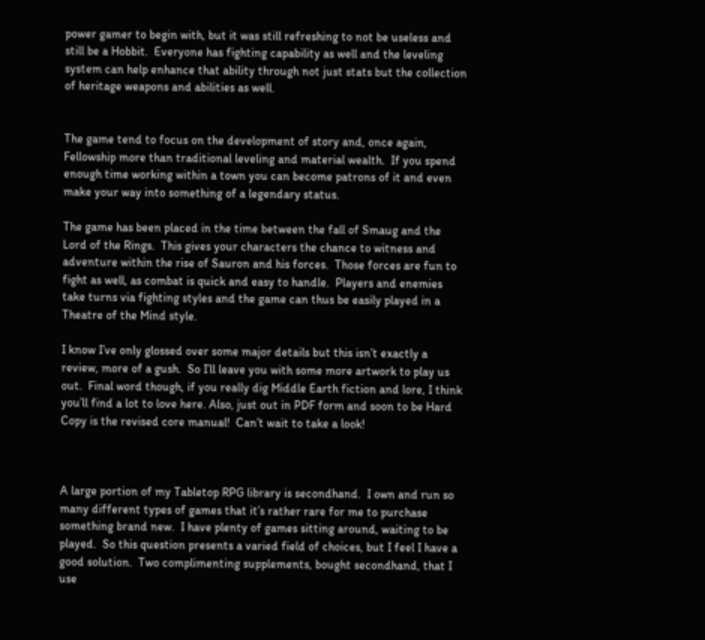power gamer to begin with, but it was still refreshing to not be useless and still be a Hobbit.  Everyone has fighting capability as well and the leveling system can help enhance that ability through not just stats but the collection of heritage weapons and abilities as well.


The game tend to focus on the development of story and, once again, Fellowship more than traditional leveling and material wealth.  If you spend enough time working within a town you can become patrons of it and even make your way into something of a legendary status.

The game has been placed in the time between the fall of Smaug and the Lord of the Rings.  This gives your characters the chance to witness and adventure within the rise of Sauron and his forces.  Those forces are fun to fight as well, as combat is quick and easy to handle.  Players and enemies take turns via fighting styles and the game can thus be easily played in a Theatre of the Mind style.

I know I’ve only glossed over some major details but this isn’t exactly a review, more of a gush.  So I’ll leave you with some more artwork to play us out.  Final word though, if you really dig Middle Earth fiction and lore, I think you’ll find a lot to love here. Also, just out in PDF form and soon to be Hard Copy is the revised core manual!  Can’t wait to take a look!



A large portion of my Tabletop RPG library is secondhand.  I own and run so many different types of games that it’s rather rare for me to purchase something brand new.  I have plenty of games sitting around, waiting to be played.  So this question presents a varied field of choices, but I feel I have a good solution.  Two complimenting supplements, bought secondhand, that I use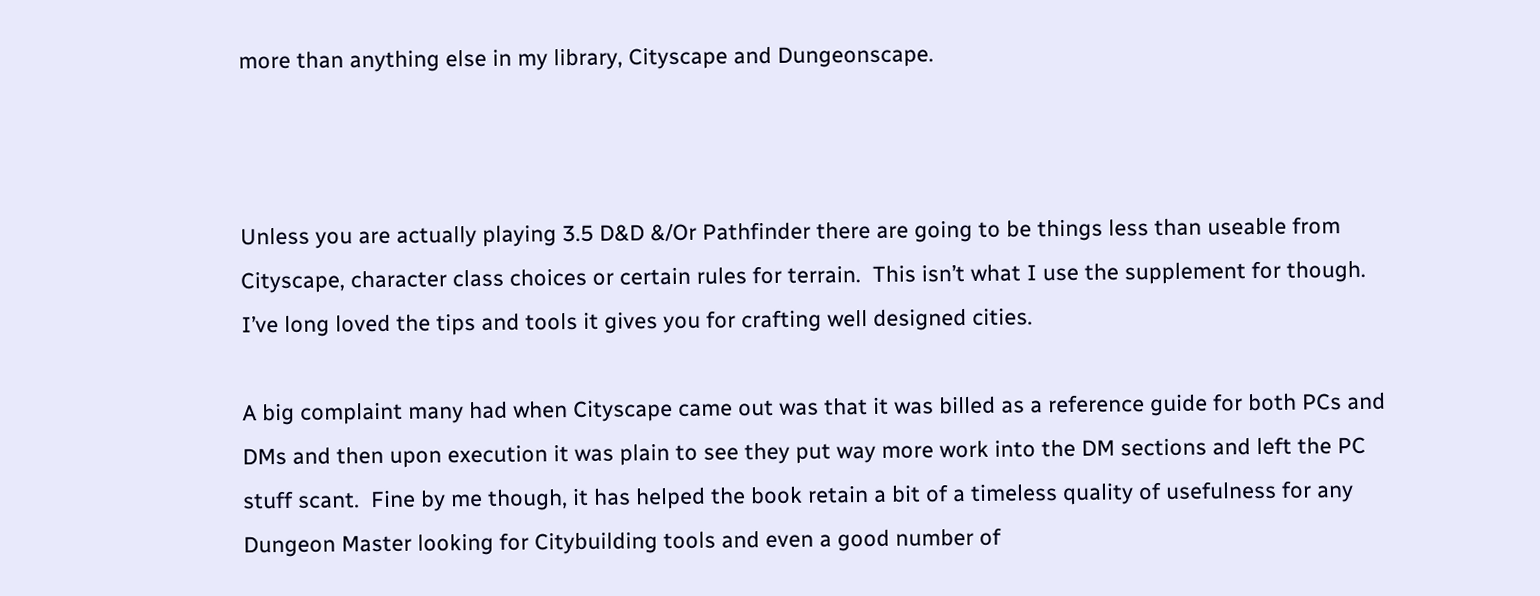more than anything else in my library, Cityscape and Dungeonscape.



Unless you are actually playing 3.5 D&D &/Or Pathfinder there are going to be things less than useable from Cityscape, character class choices or certain rules for terrain.  This isn’t what I use the supplement for though.  I’ve long loved the tips and tools it gives you for crafting well designed cities.

A big complaint many had when Cityscape came out was that it was billed as a reference guide for both PCs and DMs and then upon execution it was plain to see they put way more work into the DM sections and left the PC stuff scant.  Fine by me though, it has helped the book retain a bit of a timeless quality of usefulness for any Dungeon Master looking for Citybuilding tools and even a good number of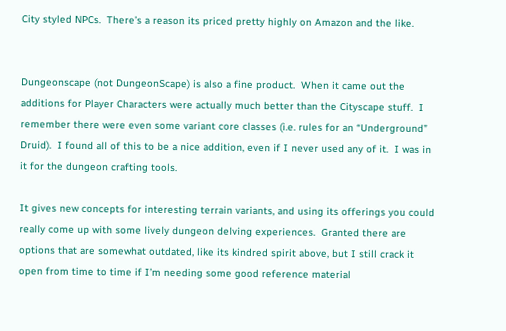City styled NPCs.  There’s a reason its priced pretty highly on Amazon and the like.


Dungeonscape (not DungeonScape) is also a fine product.  When it came out the additions for Player Characters were actually much better than the Cityscape stuff.  I remember there were even some variant core classes (i.e. rules for an “Underground” Druid).  I found all of this to be a nice addition, even if I never used any of it.  I was in it for the dungeon crafting tools.

It gives new concepts for interesting terrain variants, and using its offerings you could really come up with some lively dungeon delving experiences.  Granted there are options that are somewhat outdated, like its kindred spirit above, but I still crack it open from time to time if I’m needing some good reference material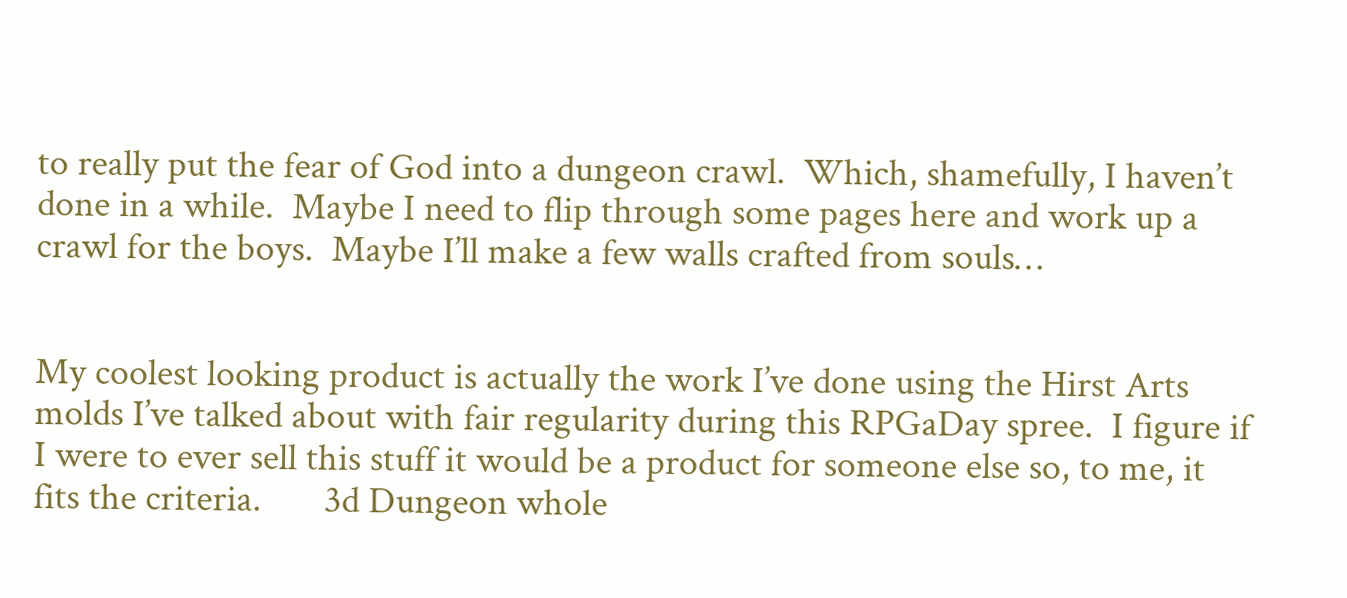to really put the fear of God into a dungeon crawl.  Which, shamefully, I haven’t done in a while.  Maybe I need to flip through some pages here and work up a crawl for the boys.  Maybe I’ll make a few walls crafted from souls…


My coolest looking product is actually the work I’ve done using the Hirst Arts molds I’ve talked about with fair regularity during this RPGaDay spree.  I figure if I were to ever sell this stuff it would be a product for someone else so, to me, it fits the criteria.       3d Dungeon whole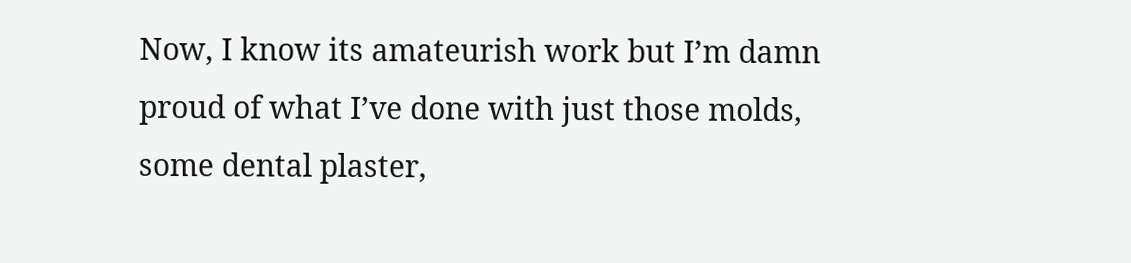Now, I know its amateurish work but I’m damn proud of what I’ve done with just those molds, some dental plaster,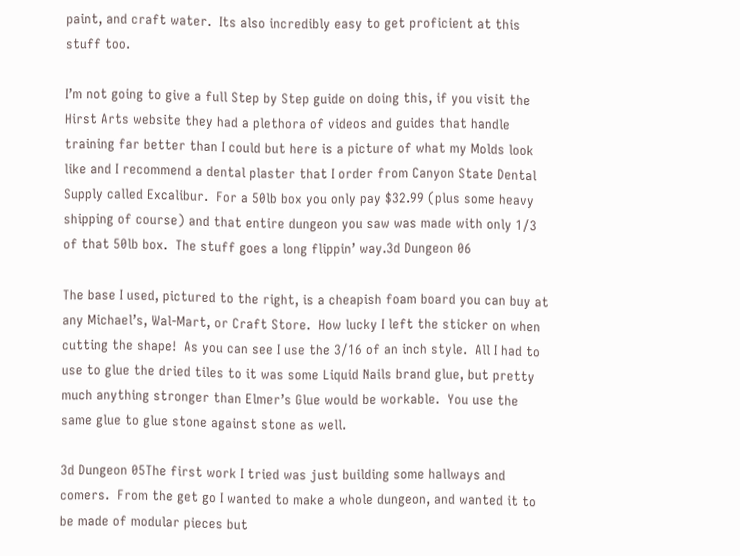paint, and craft water.  Its also incredibly easy to get proficient at this stuff too.

I’m not going to give a full Step by Step guide on doing this, if you visit the Hirst Arts website they had a plethora of videos and guides that handle training far better than I could but here is a picture of what my Molds look like and I recommend a dental plaster that I order from Canyon State Dental Supply called Excalibur.  For a 50lb box you only pay $32.99 (plus some heavy shipping of course) and that entire dungeon you saw was made with only 1/3 of that 50lb box.  The stuff goes a long flippin’ way.3d Dungeon 06

The base I used, pictured to the right, is a cheapish foam board you can buy at any Michael’s, Wal-Mart, or Craft Store.  How lucky I left the sticker on when cutting the shape!  As you can see I use the 3/16 of an inch style.  All I had to use to glue the dried tiles to it was some Liquid Nails brand glue, but pretty much anything stronger than Elmer’s Glue would be workable.  You use the same glue to glue stone against stone as well.

3d Dungeon 05The first work I tried was just building some hallways and comers.  From the get go I wanted to make a whole dungeon, and wanted it to be made of modular pieces but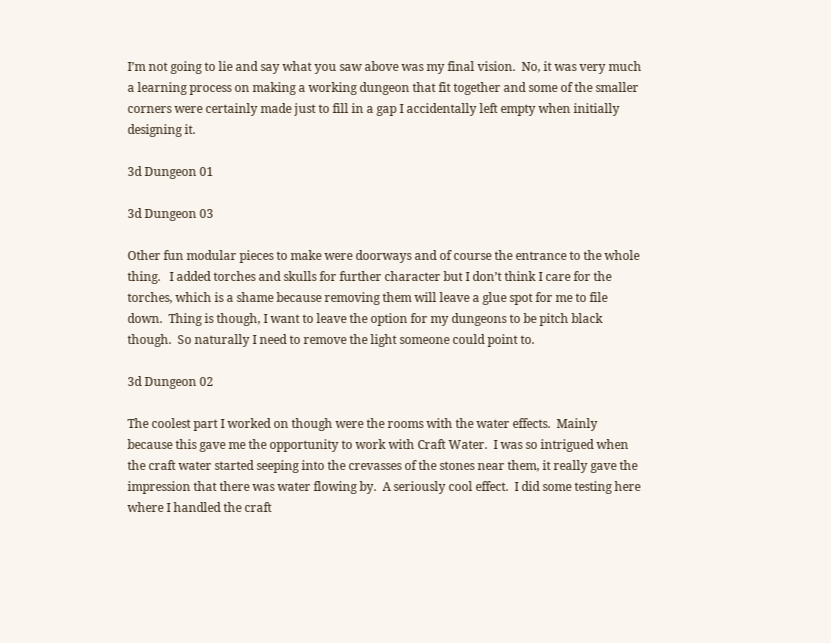I’m not going to lie and say what you saw above was my final vision.  No, it was very much a learning process on making a working dungeon that fit together and some of the smaller corners were certainly made just to fill in a gap I accidentally left empty when initially designing it.

3d Dungeon 01

3d Dungeon 03

Other fun modular pieces to make were doorways and of course the entrance to the whole thing.   I added torches and skulls for further character but I don’t think I care for the torches, which is a shame because removing them will leave a glue spot for me to file down.  Thing is though, I want to leave the option for my dungeons to be pitch black though.  So naturally I need to remove the light someone could point to.

3d Dungeon 02

The coolest part I worked on though were the rooms with the water effects.  Mainly because this gave me the opportunity to work with Craft Water.  I was so intrigued when the craft water started seeping into the crevasses of the stones near them, it really gave the impression that there was water flowing by.  A seriously cool effect.  I did some testing here where I handled the craft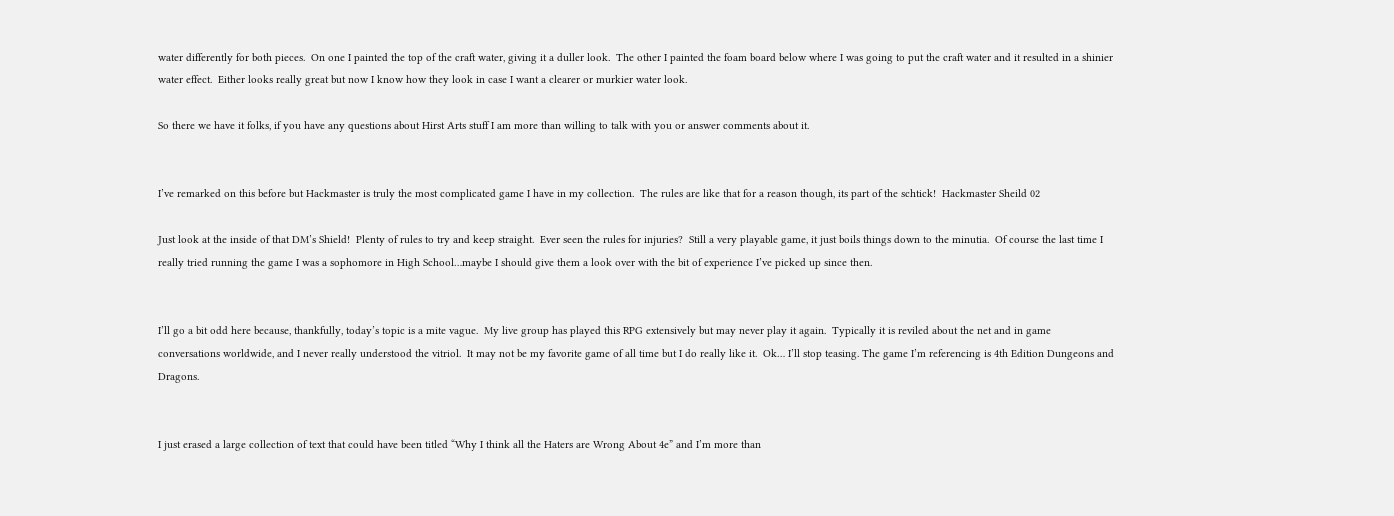water differently for both pieces.  On one I painted the top of the craft water, giving it a duller look.  The other I painted the foam board below where I was going to put the craft water and it resulted in a shinier water effect.  Either looks really great but now I know how they look in case I want a clearer or murkier water look.

So there we have it folks, if you have any questions about Hirst Arts stuff I am more than willing to talk with you or answer comments about it.


I’ve remarked on this before but Hackmaster is truly the most complicated game I have in my collection.  The rules are like that for a reason though, its part of the schtick!  Hackmaster Sheild 02

Just look at the inside of that DM’s Shield!  Plenty of rules to try and keep straight.  Ever seen the rules for injuries?  Still a very playable game, it just boils things down to the minutia.  Of course the last time I really tried running the game I was a sophomore in High School…maybe I should give them a look over with the bit of experience I’ve picked up since then.


I’ll go a bit odd here because, thankfully, today’s topic is a mite vague.  My live group has played this RPG extensively but may never play it again.  Typically it is reviled about the net and in game conversations worldwide, and I never really understood the vitriol.  It may not be my favorite game of all time but I do really like it.  Ok… I’ll stop teasing. The game I’m referencing is 4th Edition Dungeons and Dragons.


I just erased a large collection of text that could have been titled “Why I think all the Haters are Wrong About 4e” and I’m more than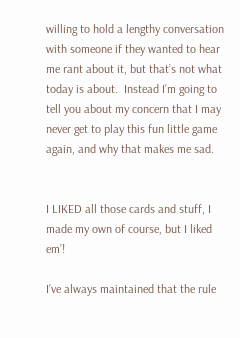willing to hold a lengthy conversation with someone if they wanted to hear me rant about it, but that’s not what today is about.  Instead I’m going to tell you about my concern that I may never get to play this fun little game again, and why that makes me sad.


I LIKED all those cards and stuff, I made my own of course, but I liked em’!

I’ve always maintained that the rule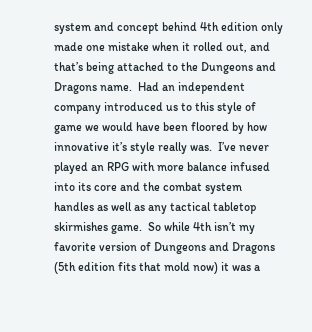system and concept behind 4th edition only made one mistake when it rolled out, and that’s being attached to the Dungeons and Dragons name.  Had an independent company introduced us to this style of game we would have been floored by how innovative it’s style really was.  I’ve never played an RPG with more balance infused into its core and the combat system handles as well as any tactical tabletop skirmishes game.  So while 4th isn’t my favorite version of Dungeons and Dragons (5th edition fits that mold now) it was a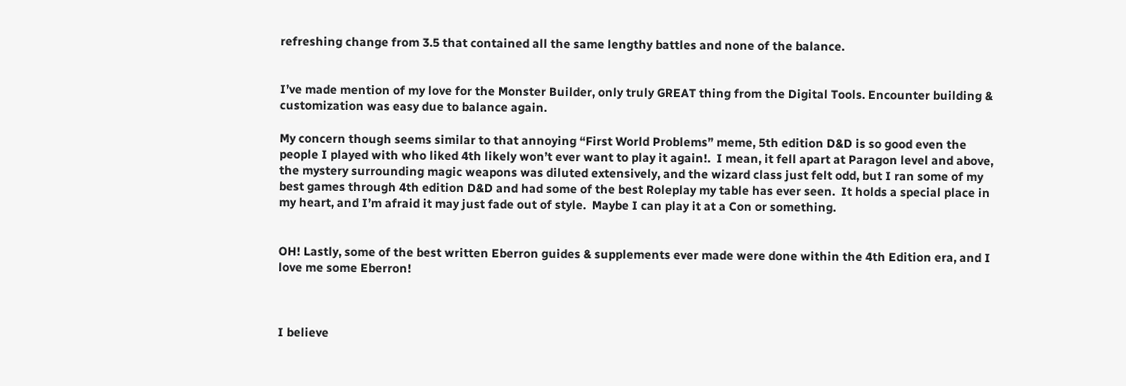refreshing change from 3.5 that contained all the same lengthy battles and none of the balance.


I’ve made mention of my love for the Monster Builder, only truly GREAT thing from the Digital Tools. Encounter building & customization was easy due to balance again.

My concern though seems similar to that annoying “First World Problems” meme, 5th edition D&D is so good even the people I played with who liked 4th likely won’t ever want to play it again!.  I mean, it fell apart at Paragon level and above, the mystery surrounding magic weapons was diluted extensively, and the wizard class just felt odd, but I ran some of my best games through 4th edition D&D and had some of the best Roleplay my table has ever seen.  It holds a special place in my heart, and I’m afraid it may just fade out of style.  Maybe I can play it at a Con or something.


OH! Lastly, some of the best written Eberron guides & supplements ever made were done within the 4th Edition era, and I love me some Eberron!



I believe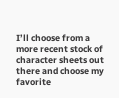I’ll choose from a more recent stock of character sheets out there and choose my favorite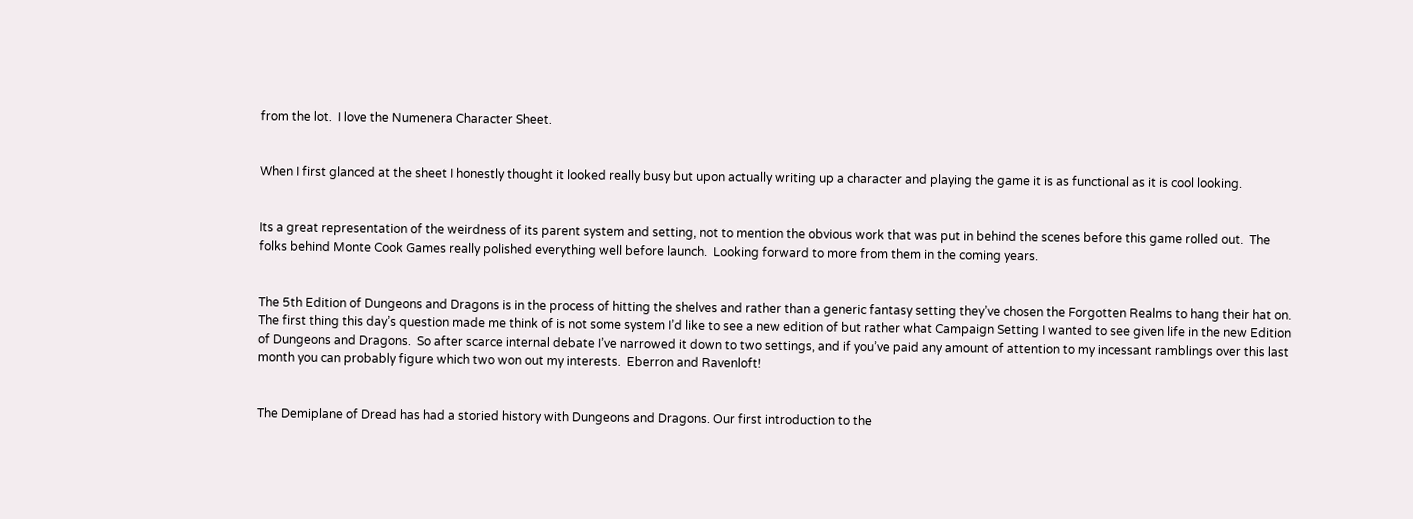from the lot.  I love the Numenera Character Sheet.


When I first glanced at the sheet I honestly thought it looked really busy but upon actually writing up a character and playing the game it is as functional as it is cool looking.


Its a great representation of the weirdness of its parent system and setting, not to mention the obvious work that was put in behind the scenes before this game rolled out.  The folks behind Monte Cook Games really polished everything well before launch.  Looking forward to more from them in the coming years.


The 5th Edition of Dungeons and Dragons is in the process of hitting the shelves and rather than a generic fantasy setting they’ve chosen the Forgotten Realms to hang their hat on.  The first thing this day’s question made me think of is not some system I’d like to see a new edition of but rather what Campaign Setting I wanted to see given life in the new Edition of Dungeons and Dragons.  So after scarce internal debate I’ve narrowed it down to two settings, and if you’ve paid any amount of attention to my incessant ramblings over this last month you can probably figure which two won out my interests.  Eberron and Ravenloft!


The Demiplane of Dread has had a storied history with Dungeons and Dragons. Our first introduction to the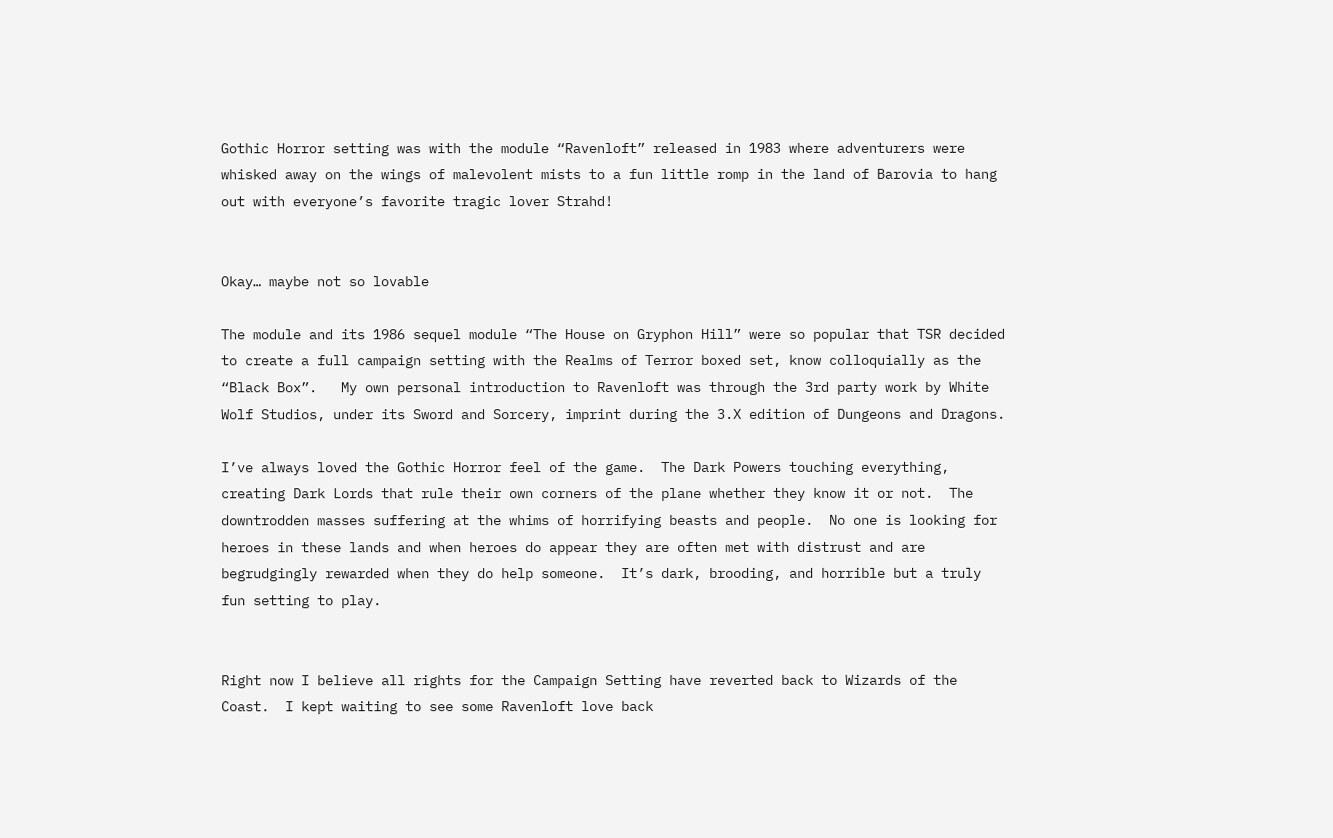Gothic Horror setting was with the module “Ravenloft” released in 1983 where adventurers were whisked away on the wings of malevolent mists to a fun little romp in the land of Barovia to hang out with everyone’s favorite tragic lover Strahd!


Okay… maybe not so lovable

The module and its 1986 sequel module “The House on Gryphon Hill” were so popular that TSR decided to create a full campaign setting with the Realms of Terror boxed set, know colloquially as the “Black Box”.   My own personal introduction to Ravenloft was through the 3rd party work by White Wolf Studios, under its Sword and Sorcery, imprint during the 3.X edition of Dungeons and Dragons.

I’ve always loved the Gothic Horror feel of the game.  The Dark Powers touching everything, creating Dark Lords that rule their own corners of the plane whether they know it or not.  The downtrodden masses suffering at the whims of horrifying beasts and people.  No one is looking for heroes in these lands and when heroes do appear they are often met with distrust and are begrudgingly rewarded when they do help someone.  It’s dark, brooding, and horrible but a truly fun setting to play.


Right now I believe all rights for the Campaign Setting have reverted back to Wizards of the Coast.  I kept waiting to see some Ravenloft love back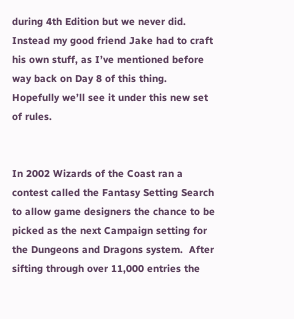during 4th Edition but we never did.  Instead my good friend Jake had to craft his own stuff, as I’ve mentioned before way back on Day 8 of this thing.  Hopefully we’ll see it under this new set of rules.


In 2002 Wizards of the Coast ran a contest called the Fantasy Setting Search to allow game designers the chance to be picked as the next Campaign setting for the Dungeons and Dragons system.  After sifting through over 11,000 entries the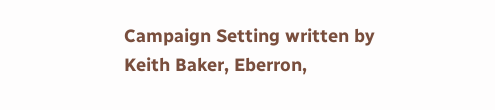Campaign Setting written by Keith Baker, Eberron,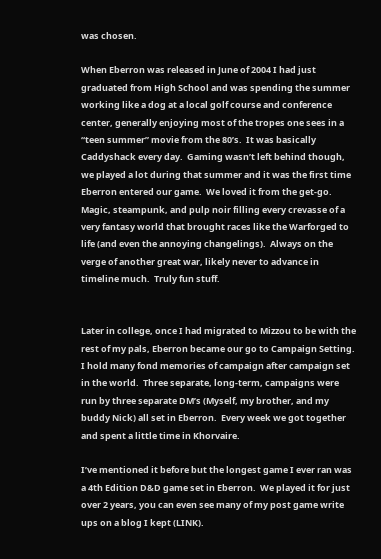was chosen.

When Eberron was released in June of 2004 I had just graduated from High School and was spending the summer working like a dog at a local golf course and conference center, generally enjoying most of the tropes one sees in a “teen summer” movie from the 80’s.  It was basically Caddyshack every day.  Gaming wasn’t left behind though, we played a lot during that summer and it was the first time Eberron entered our game.  We loved it from the get-go.  Magic, steampunk, and pulp noir filling every crevasse of a very fantasy world that brought races like the Warforged to life (and even the annoying changelings).  Always on the verge of another great war, likely never to advance in timeline much.  Truly fun stuff.


Later in college, once I had migrated to Mizzou to be with the rest of my pals, Eberron became our go to Campaign Setting.  I hold many fond memories of campaign after campaign set in the world.  Three separate, long-term, campaigns were run by three separate DM’s (Myself, my brother, and my buddy Nick) all set in Eberron.  Every week we got together and spent a little time in Khorvaire.

I’ve mentioned it before but the longest game I ever ran was a 4th Edition D&D game set in Eberron.  We played it for just over 2 years, you can even see many of my post game write ups on a blog I kept (LINK).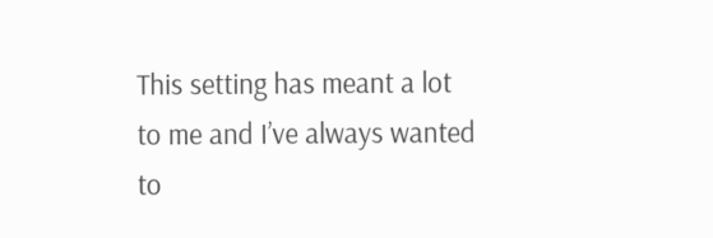This setting has meant a lot to me and I’ve always wanted to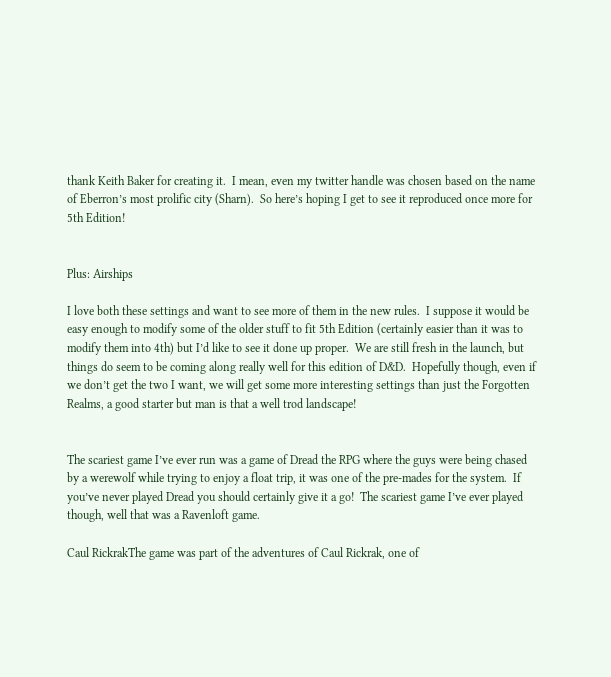thank Keith Baker for creating it.  I mean, even my twitter handle was chosen based on the name of Eberron’s most prolific city (Sharn).  So here’s hoping I get to see it reproduced once more for 5th Edition!


Plus: Airships

I love both these settings and want to see more of them in the new rules.  I suppose it would be easy enough to modify some of the older stuff to fit 5th Edition (certainly easier than it was to modify them into 4th) but I’d like to see it done up proper.  We are still fresh in the launch, but things do seem to be coming along really well for this edition of D&D.  Hopefully though, even if we don’t get the two I want, we will get some more interesting settings than just the Forgotten Realms, a good starter but man is that a well trod landscape!


The scariest game I’ve ever run was a game of Dread the RPG where the guys were being chased by a werewolf while trying to enjoy a float trip, it was one of the pre-mades for the system.  If you’ve never played Dread you should certainly give it a go!  The scariest game I’ve ever played though, well that was a Ravenloft game.

Caul RickrakThe game was part of the adventures of Caul Rickrak, one of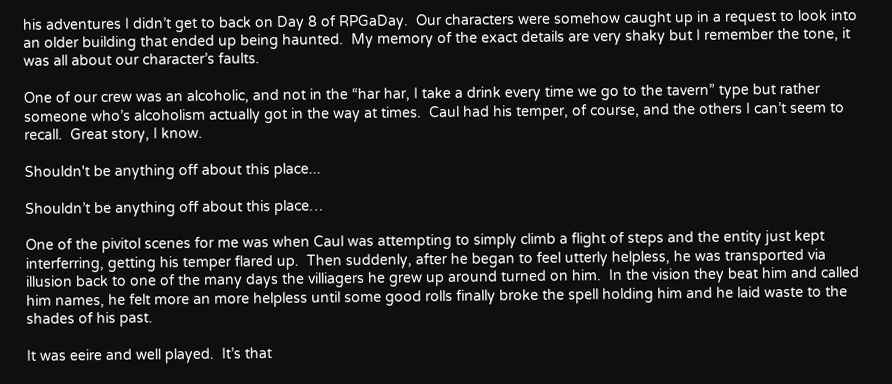his adventures I didn’t get to back on Day 8 of RPGaDay.  Our characters were somehow caught up in a request to look into an older building that ended up being haunted.  My memory of the exact details are very shaky but I remember the tone, it was all about our character’s faults.

One of our crew was an alcoholic, and not in the “har har, I take a drink every time we go to the tavern” type but rather someone who’s alcoholism actually got in the way at times.  Caul had his temper, of course, and the others I can’t seem to recall.  Great story, I know.

Shouldn't be anything off about this place...

Shouldn’t be anything off about this place…

One of the pivitol scenes for me was when Caul was attempting to simply climb a flight of steps and the entity just kept interferring, getting his temper flared up.  Then suddenly, after he began to feel utterly helpless, he was transported via illusion back to one of the many days the villiagers he grew up around turned on him.  In the vision they beat him and called him names, he felt more an more helpless until some good rolls finally broke the spell holding him and he laid waste to the shades of his past.

It was eeire and well played.  It’s that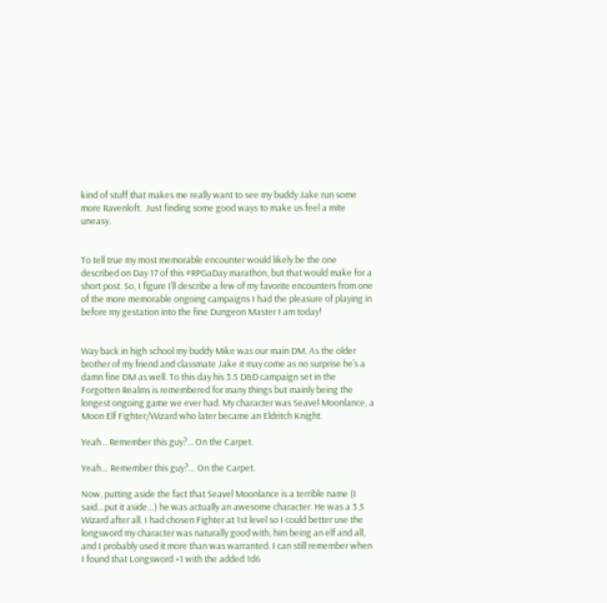kind of stuff that makes me really want to see my buddy Jake run some more Ravenloft.  Just finding some good ways to make us feel a mite uneasy.


To tell true my most memorable encounter would likely be the one described on Day 17 of this #RPGaDay marathon, but that would make for a short post. So, I figure I’ll describe a few of my favorite encounters from one of the more memorable ongoing campaigns I had the pleasure of playing in before my gestation into the fine Dungeon Master I am today!


Way back in high school my buddy Mike was our main DM. As the older brother of my friend and classmate Jake it may come as no surprise he’s a damn fine DM as well. To this day his 3.5 D&D campaign set in the Forgotten Realms is remembered for many things but mainly being the longest ongoing game we ever had. My character was Seavel Moonlance, a Moon Elf Fighter/Wizard who later became an Eldritch Knight.

Yeah... Remember this guy?... On the Carpet.

Yeah… Remember this guy?… On the Carpet.

Now, putting aside the fact that Seavel Moonlance is a terrible name (I said…put it aside…) he was actually an awesome character. He was a 3.5 Wizard after all. I had chosen Fighter at 1st level so I could better use the longsword my character was naturally good with, him being an elf and all, and I probably used it more than was warranted. I can still remember when I found that Longsword +1 with the added 1d6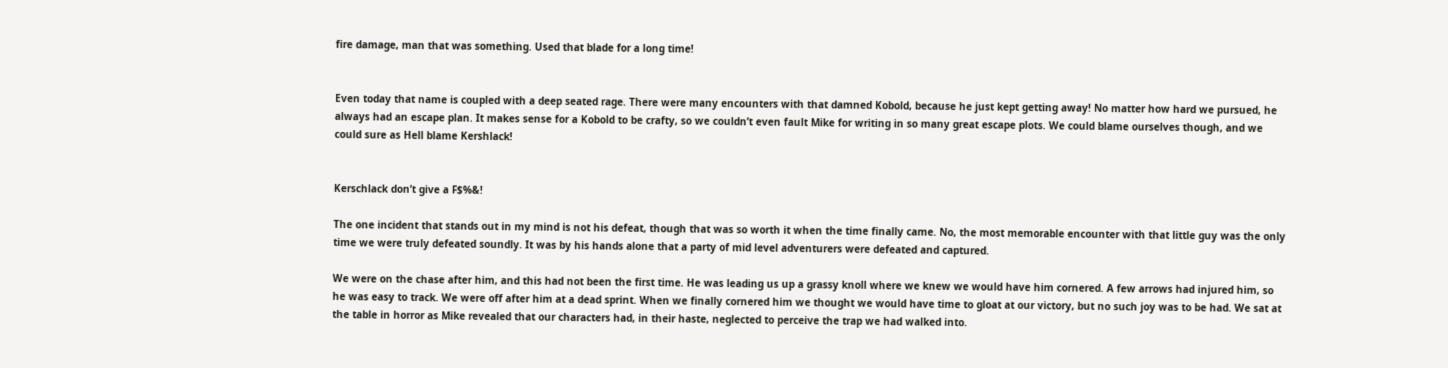fire damage, man that was something. Used that blade for a long time!


Even today that name is coupled with a deep seated rage. There were many encounters with that damned Kobold, because he just kept getting away! No matter how hard we pursued, he always had an escape plan. It makes sense for a Kobold to be crafty, so we couldn’t even fault Mike for writing in so many great escape plots. We could blame ourselves though, and we could sure as Hell blame Kershlack!


Kerschlack don’t give a F$%&!

The one incident that stands out in my mind is not his defeat, though that was so worth it when the time finally came. No, the most memorable encounter with that little guy was the only time we were truly defeated soundly. It was by his hands alone that a party of mid level adventurers were defeated and captured.

We were on the chase after him, and this had not been the first time. He was leading us up a grassy knoll where we knew we would have him cornered. A few arrows had injured him, so he was easy to track. We were off after him at a dead sprint. When we finally cornered him we thought we would have time to gloat at our victory, but no such joy was to be had. We sat at the table in horror as Mike revealed that our characters had, in their haste, neglected to perceive the trap we had walked into.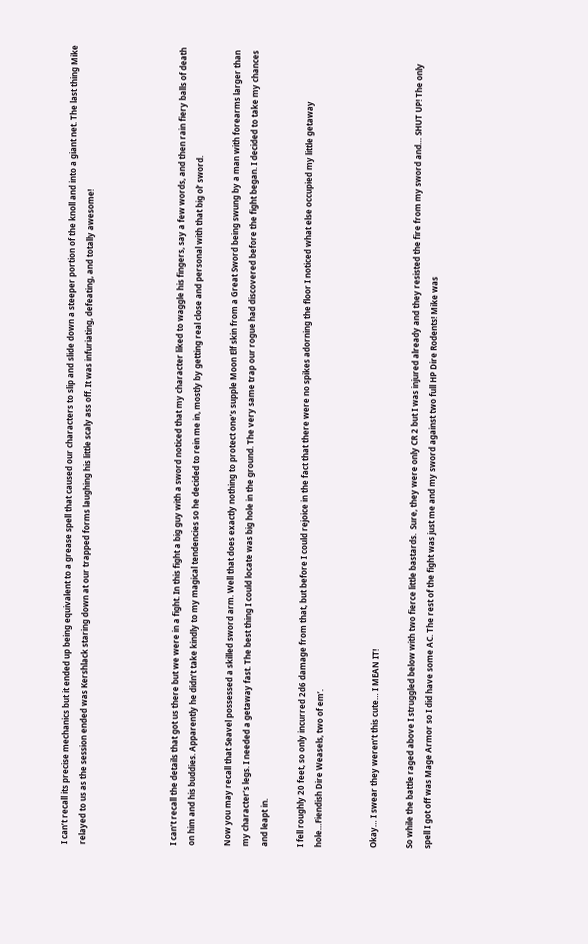I can’t recall its precise mechanics but it ended up being equivalent to a grease spell that caused our characters to slip and slide down a steeper portion of the knoll and into a giant net. The last thing Mike relayed to us as the session ended was Kershlack staring down at our trapped forms laughing his little scaly ass off. It was infuriating, defeating, and totally awesome!




I can’t recall the details that got us there but we were in a fight. In this fight a big guy with a sword noticed that my character liked to waggle his fingers, say a few words, and then rain fiery balls of death on him and his buddies. Apparently he didn’t take kindly to my magical tendencies so he decided to rein me in, mostly by getting real close and personal with that big ol’ sword.

Now you may recall that Seavel possessed a skilled sword arm. Well that does exactly nothing to protect one’s supple Moon Elf skin from a Great Sword being swung by a man with forearms larger than my character’s legs. I needed a getaway fast. The best thing I could locate was big hole in the ground. The very same trap our rogue had discovered before the fight began. I decided to take my chances and leapt in.

I fell roughly 20 feet, so only incurred 2d6 damage from that, but before I could rejoice in the fact that there were no spikes adorning the floor I noticed what else occupied my little getaway hole…Fiendish Dire Weasels, two of em’.


Okay… I swear they weren’t this cute… I MEAN IT!

So while the battle raged above I struggled below with two fierce little bastards.  Sure, they were only CR 2 but I was injured already and they resisted the fire from my sword and… SHUT UP! The only spell I got off was Mage Armor so I did have some AC. The rest of the fight was just me and my sword against two full HP Dire Rodents! Mike was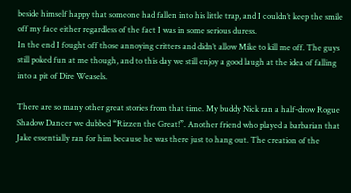beside himself happy that someone had fallen into his little trap, and I couldn’t keep the smile off my face either regardless of the fact I was in some serious duress.
In the end I fought off those annoying critters and didn’t allow Mike to kill me off. The guys still poked fun at me though, and to this day we still enjoy a good laugh at the idea of falling into a pit of Dire Weasels.

There are so many other great stories from that time. My buddy Nick ran a half-drow Rogue Shadow Dancer we dubbed “Rizzen the Great!”. Another friend who played a barbarian that Jake essentially ran for him because he was there just to hang out. The creation of the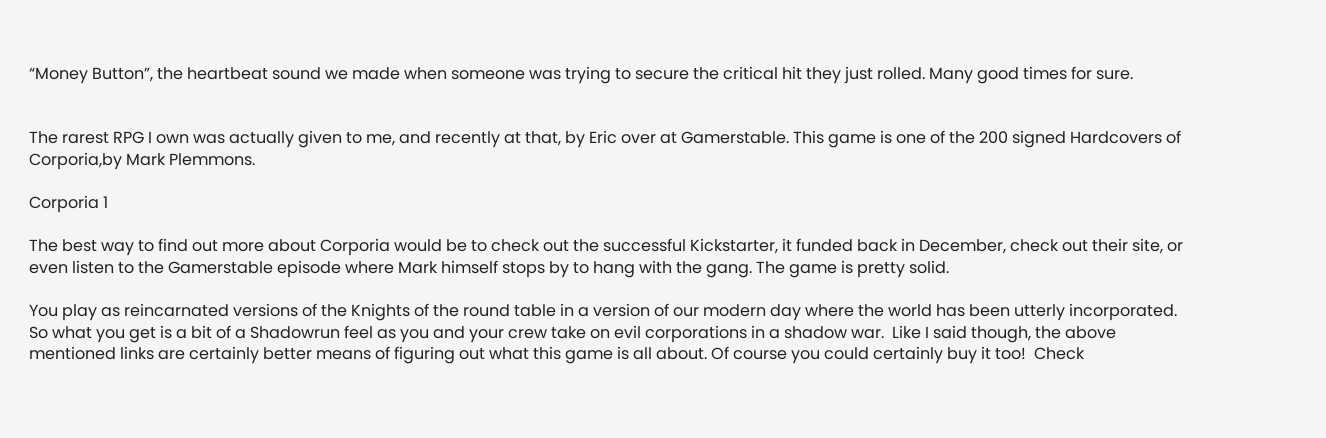“Money Button”, the heartbeat sound we made when someone was trying to secure the critical hit they just rolled. Many good times for sure.


The rarest RPG I own was actually given to me, and recently at that, by Eric over at Gamerstable. This game is one of the 200 signed Hardcovers of Corporia,by Mark Plemmons.

Corporia 1

The best way to find out more about Corporia would be to check out the successful Kickstarter, it funded back in December, check out their site, or even listen to the Gamerstable episode where Mark himself stops by to hang with the gang. The game is pretty solid.

You play as reincarnated versions of the Knights of the round table in a version of our modern day where the world has been utterly incorporated.  So what you get is a bit of a Shadowrun feel as you and your crew take on evil corporations in a shadow war.  Like I said though, the above mentioned links are certainly better means of figuring out what this game is all about. Of course you could certainly buy it too!  Check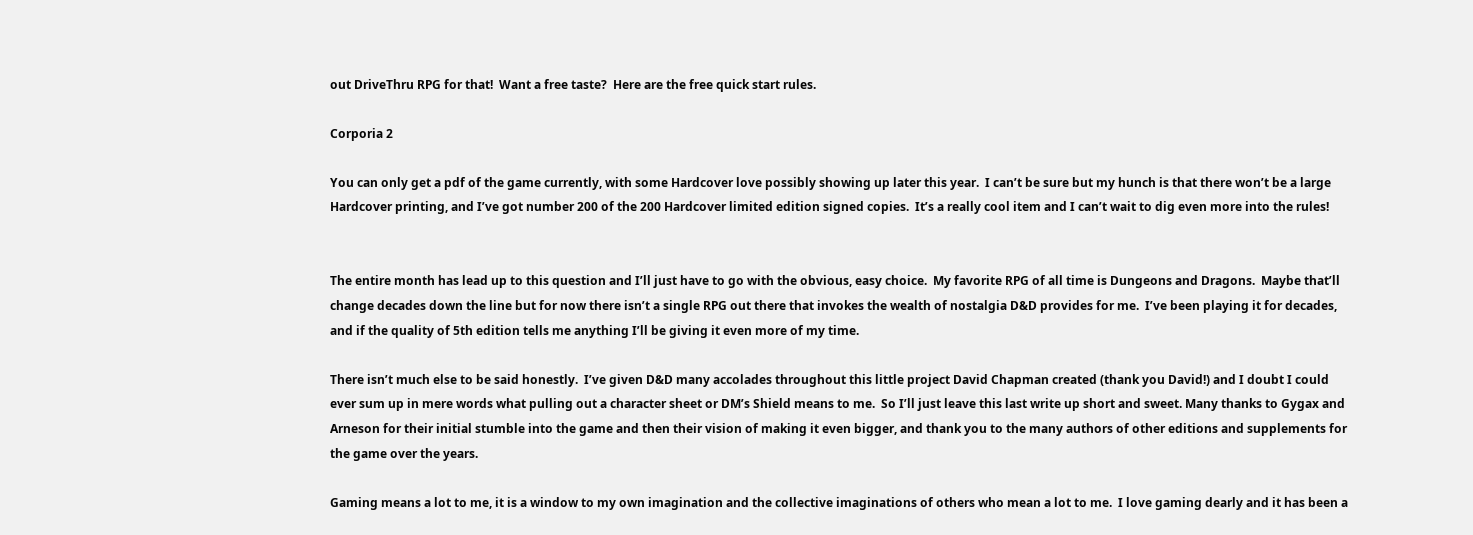out DriveThru RPG for that!  Want a free taste?  Here are the free quick start rules.

Corporia 2

You can only get a pdf of the game currently, with some Hardcover love possibly showing up later this year.  I can’t be sure but my hunch is that there won’t be a large Hardcover printing, and I’ve got number 200 of the 200 Hardcover limited edition signed copies.  It’s a really cool item and I can’t wait to dig even more into the rules!


The entire month has lead up to this question and I’ll just have to go with the obvious, easy choice.  My favorite RPG of all time is Dungeons and Dragons.  Maybe that’ll change decades down the line but for now there isn’t a single RPG out there that invokes the wealth of nostalgia D&D provides for me.  I’ve been playing it for decades, and if the quality of 5th edition tells me anything I’ll be giving it even more of my time.

There isn’t much else to be said honestly.  I’ve given D&D many accolades throughout this little project David Chapman created (thank you David!) and I doubt I could ever sum up in mere words what pulling out a character sheet or DM’s Shield means to me.  So I’ll just leave this last write up short and sweet. Many thanks to Gygax and Arneson for their initial stumble into the game and then their vision of making it even bigger, and thank you to the many authors of other editions and supplements for the game over the years.

Gaming means a lot to me, it is a window to my own imagination and the collective imaginations of others who mean a lot to me.  I love gaming dearly and it has been a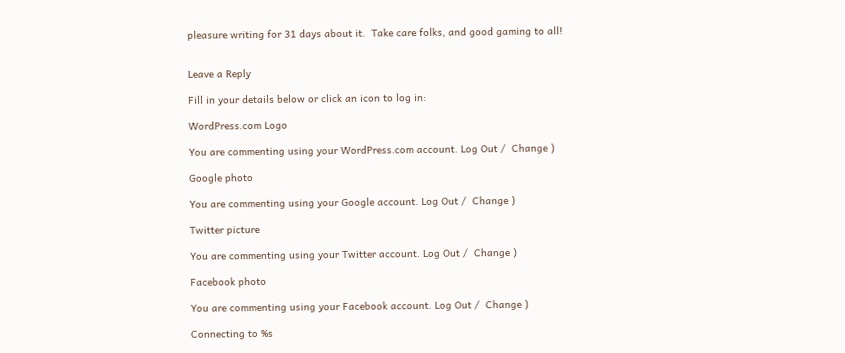pleasure writing for 31 days about it.  Take care folks, and good gaming to all!


Leave a Reply

Fill in your details below or click an icon to log in:

WordPress.com Logo

You are commenting using your WordPress.com account. Log Out /  Change )

Google photo

You are commenting using your Google account. Log Out /  Change )

Twitter picture

You are commenting using your Twitter account. Log Out /  Change )

Facebook photo

You are commenting using your Facebook account. Log Out /  Change )

Connecting to %s